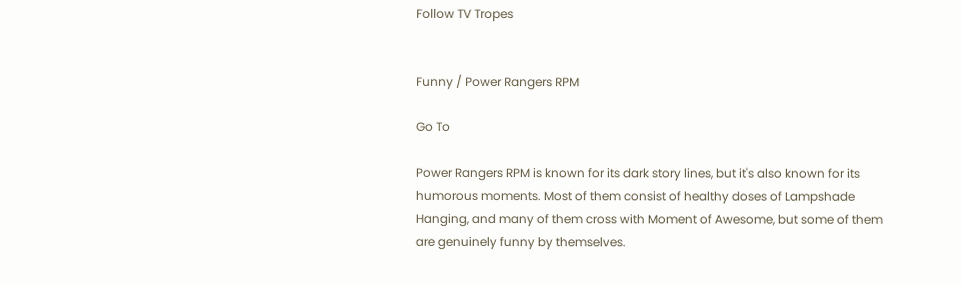Follow TV Tropes


Funny / Power Rangers RPM

Go To

Power Rangers RPM is known for its dark story lines, but it's also known for its humorous moments. Most of them consist of healthy doses of Lampshade Hanging, and many of them cross with Moment of Awesome, but some of them are genuinely funny by themselves.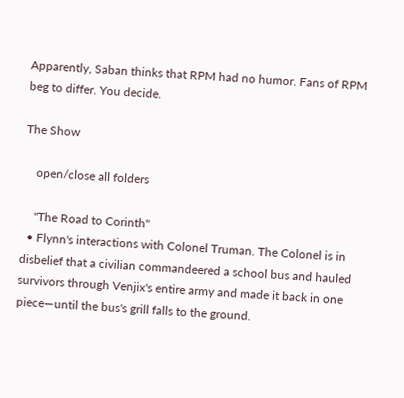Apparently, Saban thinks that RPM had no humor. Fans of RPM beg to differ. You decide.

The Show

    open/close all folders

    "The Road to Corinth"
  • Flynn's interactions with Colonel Truman. The Colonel is in disbelief that a civilian commandeered a school bus and hauled survivors through Venjix's entire army and made it back in one piece—until the bus's grill falls to the ground.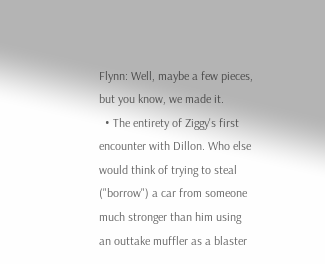Flynn: Well, maybe a few pieces, but you know, we made it.
  • The entirety of Ziggy's first encounter with Dillon. Who else would think of trying to steal ("borrow") a car from someone much stronger than him using an outtake muffler as a blaster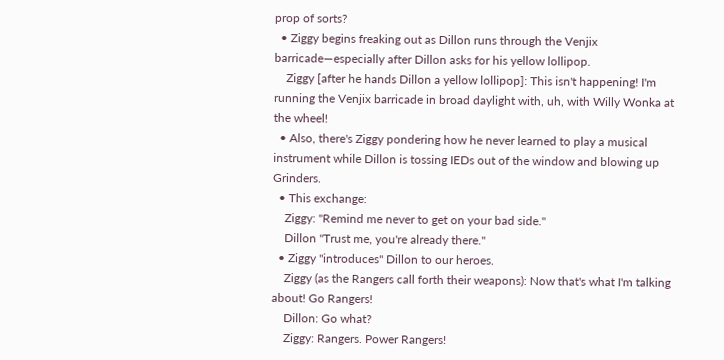prop of sorts?
  • Ziggy begins freaking out as Dillon runs through the Venjix barricade—especially after Dillon asks for his yellow lollipop.
    Ziggy [after he hands Dillon a yellow lollipop]: This isn't happening! I'm running the Venjix barricade in broad daylight with, uh, with Willy Wonka at the wheel!
  • Also, there's Ziggy pondering how he never learned to play a musical instrument while Dillon is tossing IEDs out of the window and blowing up Grinders.
  • This exchange:
    Ziggy: "Remind me never to get on your bad side."
    Dillon "Trust me, you're already there."
  • Ziggy "introduces" Dillon to our heroes.
    Ziggy (as the Rangers call forth their weapons): Now that's what I'm talking about! Go Rangers!
    Dillon: Go what?
    Ziggy: Rangers. Power Rangers!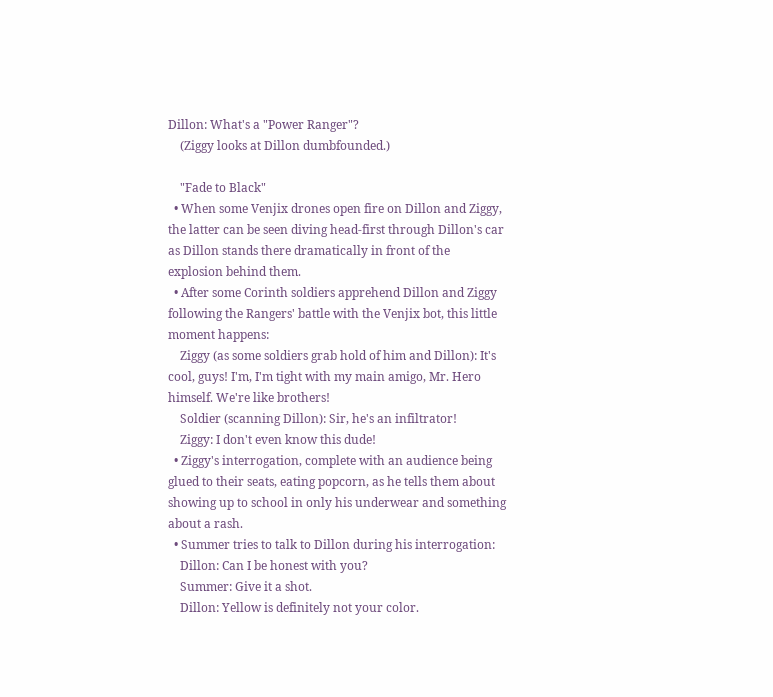Dillon: What's a "Power Ranger"?
    (Ziggy looks at Dillon dumbfounded.)

    "Fade to Black"
  • When some Venjix drones open fire on Dillon and Ziggy, the latter can be seen diving head-first through Dillon's car as Dillon stands there dramatically in front of the explosion behind them.
  • After some Corinth soldiers apprehend Dillon and Ziggy following the Rangers' battle with the Venjix bot, this little moment happens:
    Ziggy (as some soldiers grab hold of him and Dillon): It's cool, guys! I'm, I'm tight with my main amigo, Mr. Hero himself. We're like brothers!
    Soldier (scanning Dillon): Sir, he's an infiltrator!
    Ziggy: I don't even know this dude!
  • Ziggy's interrogation, complete with an audience being glued to their seats, eating popcorn, as he tells them about showing up to school in only his underwear and something about a rash.
  • Summer tries to talk to Dillon during his interrogation:
    Dillon: Can I be honest with you?
    Summer: Give it a shot.
    Dillon: Yellow is definitely not your color.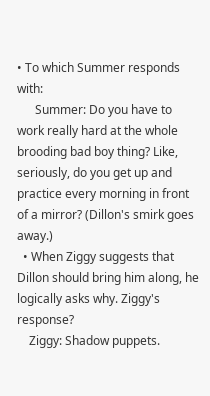• To which Summer responds with:
      Summer: Do you have to work really hard at the whole brooding bad boy thing? Like, seriously, do you get up and practice every morning in front of a mirror? (Dillon's smirk goes away.)
  • When Ziggy suggests that Dillon should bring him along, he logically asks why. Ziggy's response?
    Ziggy: Shadow puppets.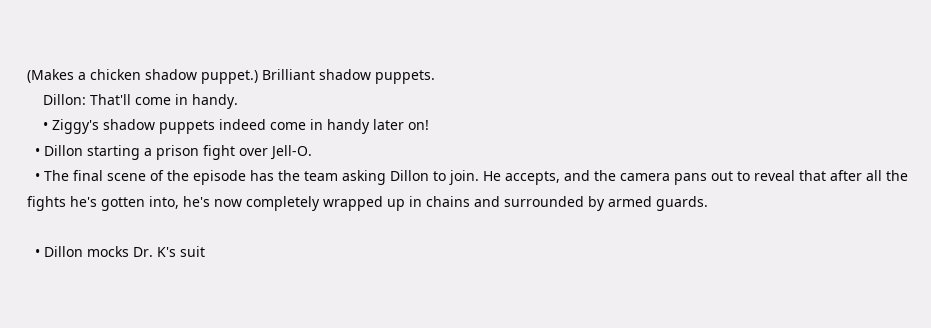(Makes a chicken shadow puppet.) Brilliant shadow puppets.
    Dillon: That'll come in handy.
    • Ziggy's shadow puppets indeed come in handy later on!
  • Dillon starting a prison fight over Jell-O.
  • The final scene of the episode has the team asking Dillon to join. He accepts, and the camera pans out to reveal that after all the fights he's gotten into, he's now completely wrapped up in chains and surrounded by armed guards.

  • Dillon mocks Dr. K's suit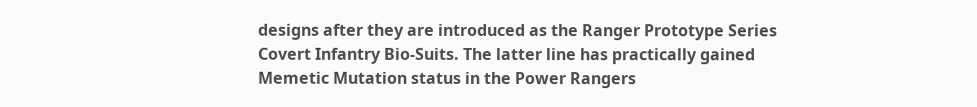designs after they are introduced as the Ranger Prototype Series Covert Infantry Bio-Suits. The latter line has practically gained Memetic Mutation status in the Power Rangers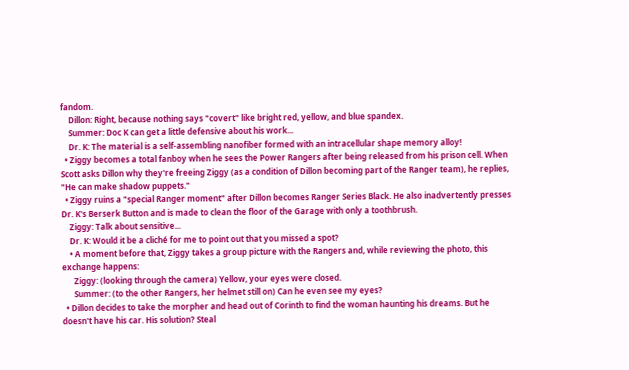fandom.
    Dillon: Right, because nothing says "covert" like bright red, yellow, and blue spandex.
    Summer: Doc K can get a little defensive about his work...
    Dr. K: The material is a self-assembling nanofiber formed with an intracellular shape memory alloy!
  • Ziggy becomes a total fanboy when he sees the Power Rangers after being released from his prison cell. When Scott asks Dillon why they're freeing Ziggy (as a condition of Dillon becoming part of the Ranger team), he replies, "He can make shadow puppets."
  • Ziggy ruins a "special Ranger moment" after Dillon becomes Ranger Series Black. He also inadvertently presses Dr. K's Berserk Button and is made to clean the floor of the Garage with only a toothbrush.
    Ziggy: Talk about sensitive...
    Dr. K: Would it be a cliché for me to point out that you missed a spot?
    • A moment before that, Ziggy takes a group picture with the Rangers and, while reviewing the photo, this exchange happens:
      Ziggy: (looking through the camera) Yellow, your eyes were closed.
      Summer: (to the other Rangers, her helmet still on) Can he even see my eyes?
  • Dillon decides to take the morpher and head out of Corinth to find the woman haunting his dreams. But he doesn't have his car. His solution? Steal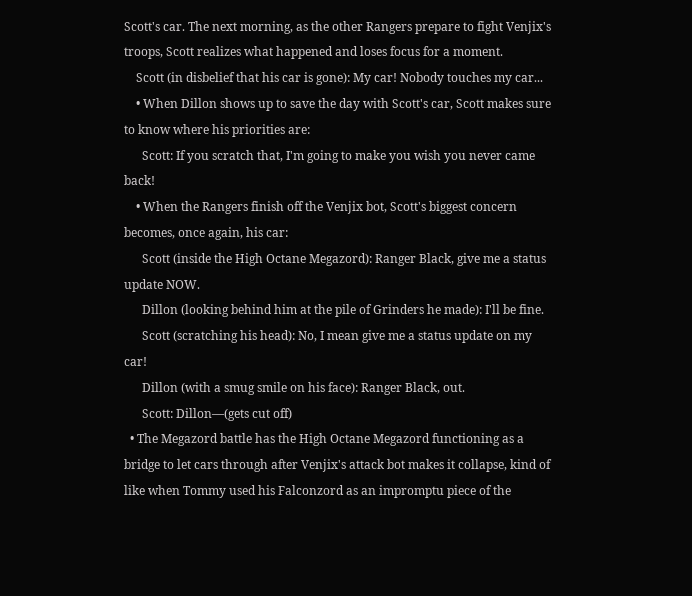Scott's car. The next morning, as the other Rangers prepare to fight Venjix's troops, Scott realizes what happened and loses focus for a moment.
    Scott (in disbelief that his car is gone): My car! Nobody touches my car...
    • When Dillon shows up to save the day with Scott's car, Scott makes sure to know where his priorities are:
      Scott: If you scratch that, I'm going to make you wish you never came back!
    • When the Rangers finish off the Venjix bot, Scott's biggest concern becomes, once again, his car:
      Scott (inside the High Octane Megazord): Ranger Black, give me a status update NOW.
      Dillon (looking behind him at the pile of Grinders he made): I'll be fine.
      Scott (scratching his head): No, I mean give me a status update on my car!
      Dillon (with a smug smile on his face): Ranger Black, out.
      Scott: Dillon—(gets cut off)
  • The Megazord battle has the High Octane Megazord functioning as a bridge to let cars through after Venjix's attack bot makes it collapse, kind of like when Tommy used his Falconzord as an impromptu piece of the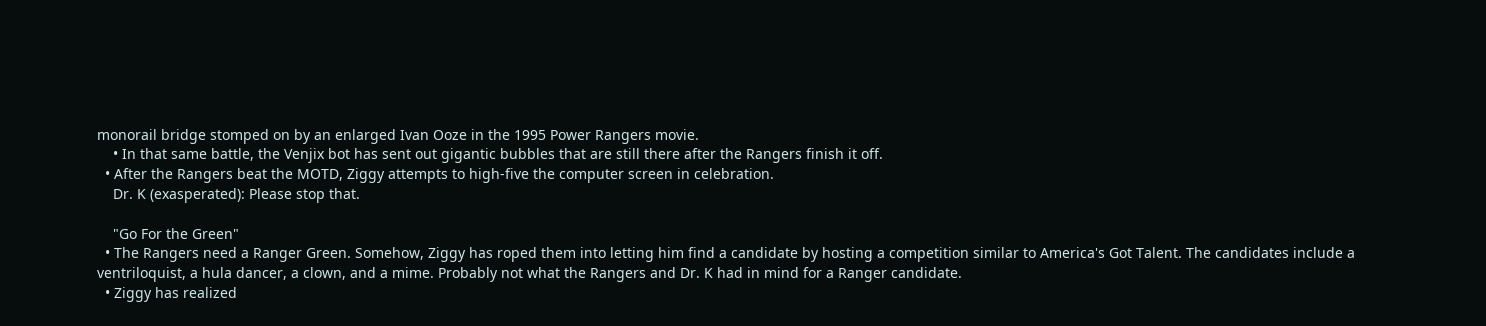monorail bridge stomped on by an enlarged Ivan Ooze in the 1995 Power Rangers movie.
    • In that same battle, the Venjix bot has sent out gigantic bubbles that are still there after the Rangers finish it off.
  • After the Rangers beat the MOTD, Ziggy attempts to high-five the computer screen in celebration.
    Dr. K (exasperated): Please stop that.

    "Go For the Green"
  • The Rangers need a Ranger Green. Somehow, Ziggy has roped them into letting him find a candidate by hosting a competition similar to America's Got Talent. The candidates include a ventriloquist, a hula dancer, a clown, and a mime. Probably not what the Rangers and Dr. K had in mind for a Ranger candidate.
  • Ziggy has realized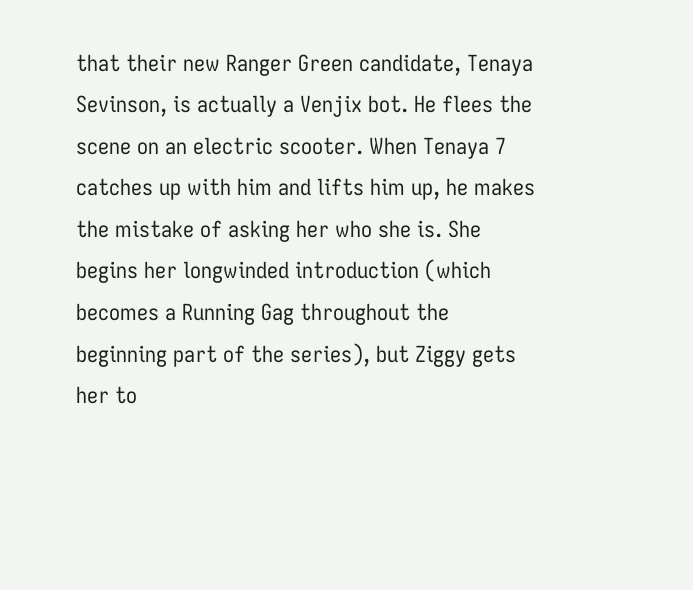that their new Ranger Green candidate, Tenaya Sevinson, is actually a Venjix bot. He flees the scene on an electric scooter. When Tenaya 7 catches up with him and lifts him up, he makes the mistake of asking her who she is. She begins her longwinded introduction (which becomes a Running Gag throughout the beginning part of the series), but Ziggy gets her to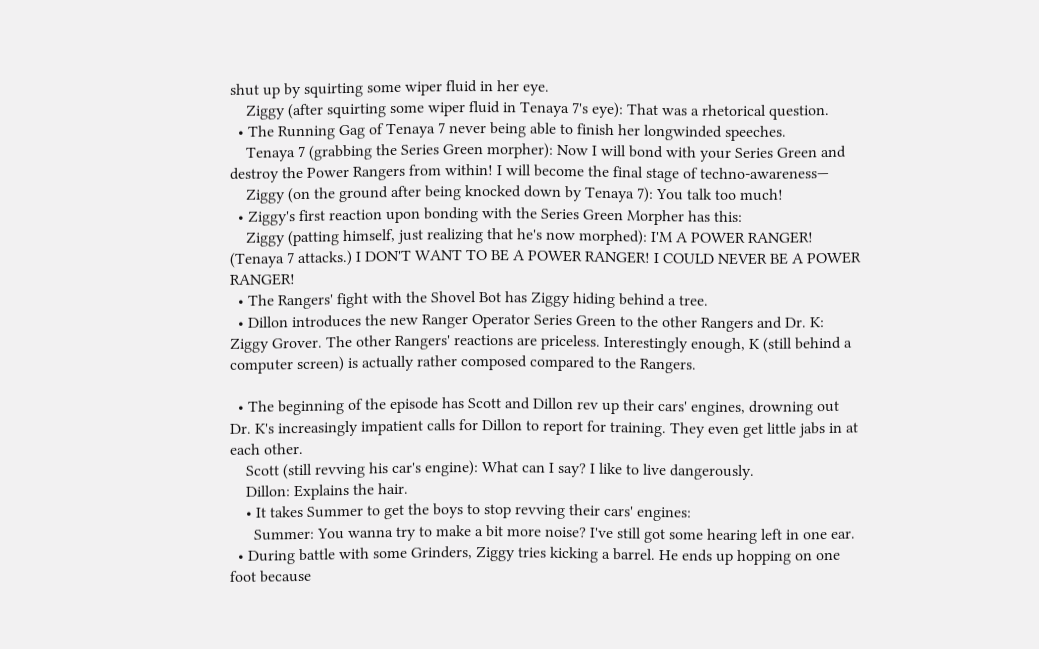shut up by squirting some wiper fluid in her eye.
    Ziggy (after squirting some wiper fluid in Tenaya 7's eye): That was a rhetorical question.
  • The Running Gag of Tenaya 7 never being able to finish her longwinded speeches.
    Tenaya 7 (grabbing the Series Green morpher): Now I will bond with your Series Green and destroy the Power Rangers from within! I will become the final stage of techno-awareness—
    Ziggy (on the ground after being knocked down by Tenaya 7): You talk too much!
  • Ziggy's first reaction upon bonding with the Series Green Morpher has this:
    Ziggy (patting himself, just realizing that he's now morphed): I'M A POWER RANGER! (Tenaya 7 attacks.) I DON'T WANT TO BE A POWER RANGER! I COULD NEVER BE A POWER RANGER!
  • The Rangers' fight with the Shovel Bot has Ziggy hiding behind a tree.
  • Dillon introduces the new Ranger Operator Series Green to the other Rangers and Dr. K: Ziggy Grover. The other Rangers' reactions are priceless. Interestingly enough, K (still behind a computer screen) is actually rather composed compared to the Rangers.

  • The beginning of the episode has Scott and Dillon rev up their cars' engines, drowning out Dr. K's increasingly impatient calls for Dillon to report for training. They even get little jabs in at each other.
    Scott (still revving his car's engine): What can I say? I like to live dangerously.
    Dillon: Explains the hair.
    • It takes Summer to get the boys to stop revving their cars' engines:
      Summer: You wanna try to make a bit more noise? I've still got some hearing left in one ear.
  • During battle with some Grinders, Ziggy tries kicking a barrel. He ends up hopping on one foot because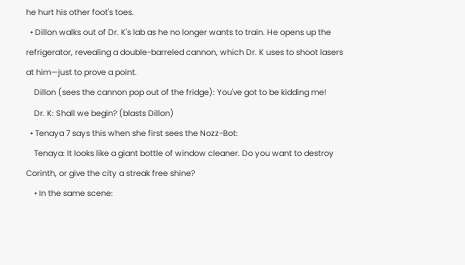he hurt his other foot's toes.
  • Dillon walks out of Dr. K's lab as he no longer wants to train. He opens up the refrigerator, revealing a double-barreled cannon, which Dr. K uses to shoot lasers at him—just to prove a point.
    Dillon (sees the cannon pop out of the fridge): You've got to be kidding me!
    Dr. K: Shall we begin? (blasts Dillon)
  • Tenaya 7 says this when she first sees the Nozz-Bot:
    Tenaya: It looks like a giant bottle of window cleaner. Do you want to destroy Corinth, or give the city a streak free shine?
    • In the same scene: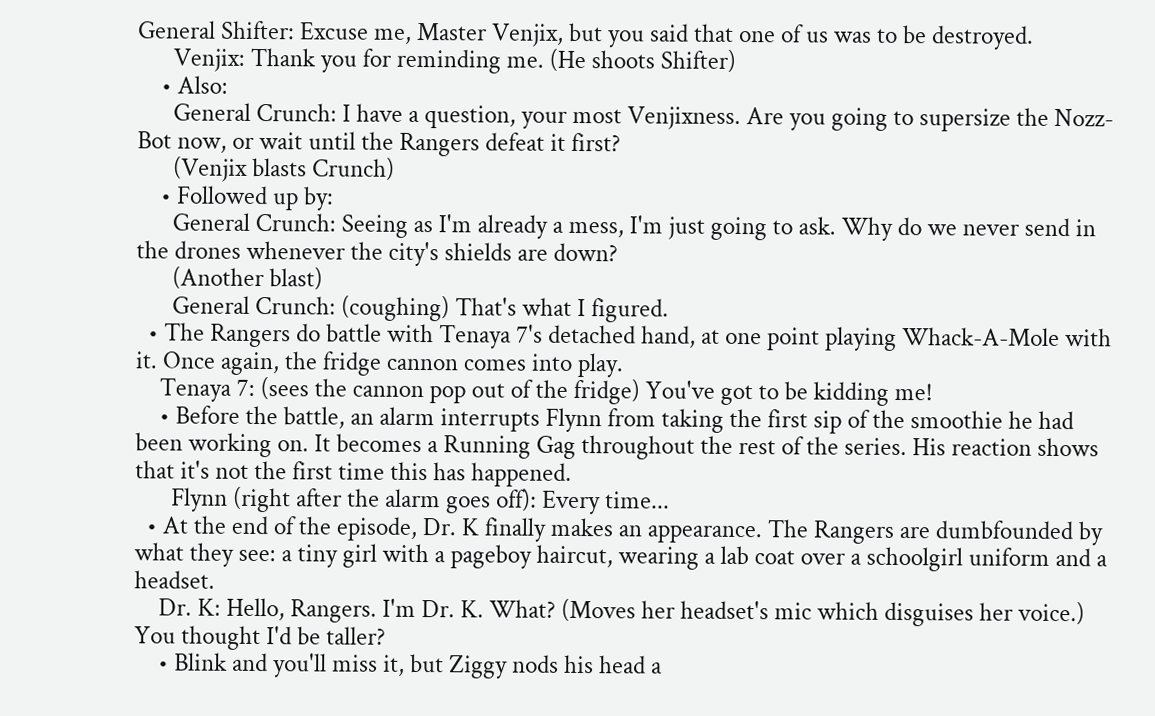General Shifter: Excuse me, Master Venjix, but you said that one of us was to be destroyed.
      Venjix: Thank you for reminding me. (He shoots Shifter)
    • Also:
      General Crunch: I have a question, your most Venjixness. Are you going to supersize the Nozz-Bot now, or wait until the Rangers defeat it first?
      (Venjix blasts Crunch)
    • Followed up by:
      General Crunch: Seeing as I'm already a mess, I'm just going to ask. Why do we never send in the drones whenever the city's shields are down?
      (Another blast)
      General Crunch: (coughing) That's what I figured.
  • The Rangers do battle with Tenaya 7's detached hand, at one point playing Whack-A-Mole with it. Once again, the fridge cannon comes into play.
    Tenaya 7: (sees the cannon pop out of the fridge) You've got to be kidding me!
    • Before the battle, an alarm interrupts Flynn from taking the first sip of the smoothie he had been working on. It becomes a Running Gag throughout the rest of the series. His reaction shows that it's not the first time this has happened.
      Flynn (right after the alarm goes off): Every time...
  • At the end of the episode, Dr. K finally makes an appearance. The Rangers are dumbfounded by what they see: a tiny girl with a pageboy haircut, wearing a lab coat over a schoolgirl uniform and a headset.
    Dr. K: Hello, Rangers. I'm Dr. K. What? (Moves her headset's mic which disguises her voice.) You thought I'd be taller?
    • Blink and you'll miss it, but Ziggy nods his head a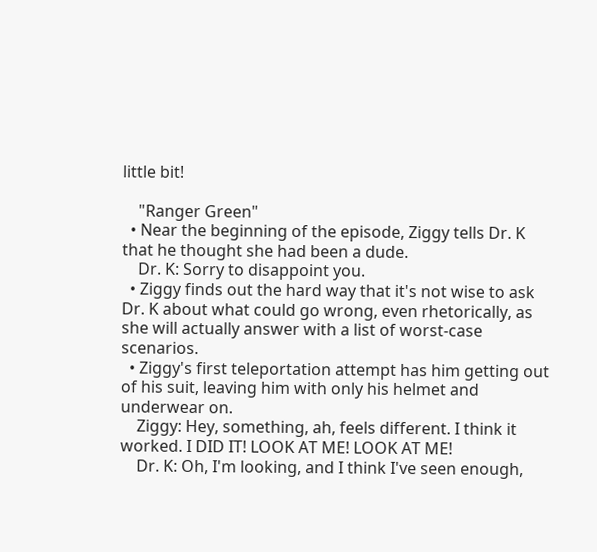little bit!

    "Ranger Green"
  • Near the beginning of the episode, Ziggy tells Dr. K that he thought she had been a dude.
    Dr. K: Sorry to disappoint you.
  • Ziggy finds out the hard way that it's not wise to ask Dr. K about what could go wrong, even rhetorically, as she will actually answer with a list of worst-case scenarios.
  • Ziggy's first teleportation attempt has him getting out of his suit, leaving him with only his helmet and underwear on.
    Ziggy: Hey, something, ah, feels different. I think it worked. I DID IT! LOOK AT ME! LOOK AT ME!
    Dr. K: Oh, I'm looking, and I think I've seen enough,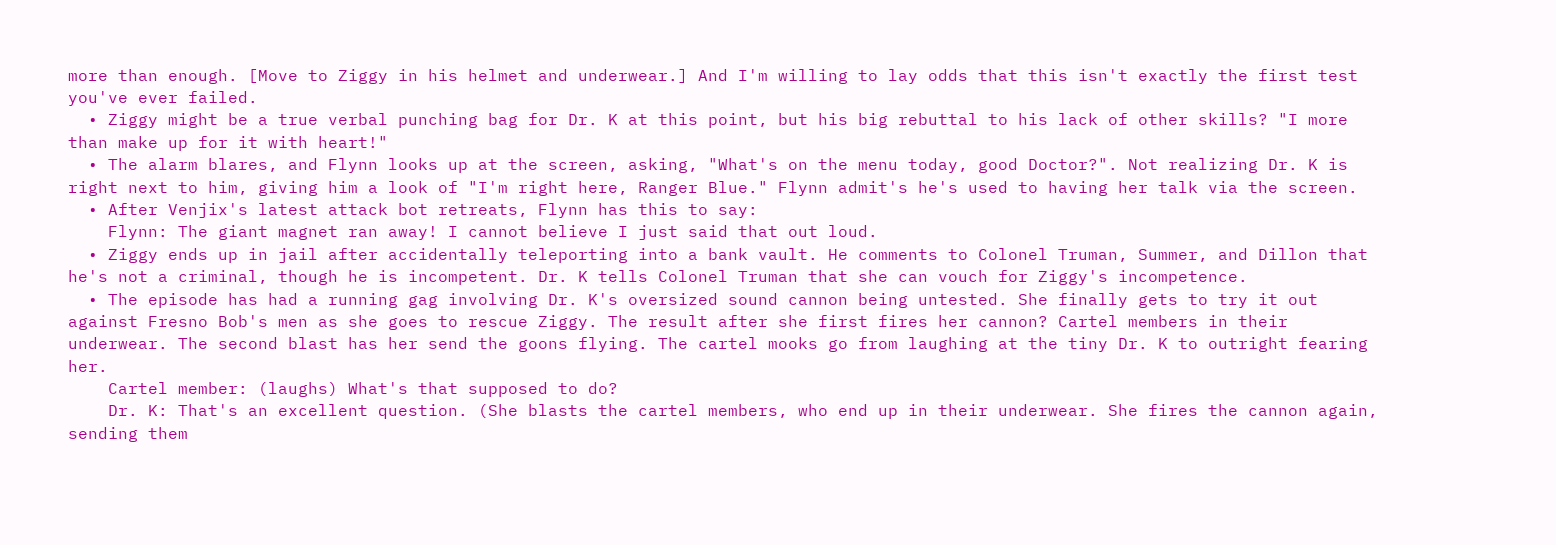more than enough. [Move to Ziggy in his helmet and underwear.] And I'm willing to lay odds that this isn't exactly the first test you've ever failed.
  • Ziggy might be a true verbal punching bag for Dr. K at this point, but his big rebuttal to his lack of other skills? "I more than make up for it with heart!"
  • The alarm blares, and Flynn looks up at the screen, asking, "What's on the menu today, good Doctor?". Not realizing Dr. K is right next to him, giving him a look of "I'm right here, Ranger Blue." Flynn admit's he's used to having her talk via the screen.
  • After Venjix's latest attack bot retreats, Flynn has this to say:
    Flynn: The giant magnet ran away! I cannot believe I just said that out loud.
  • Ziggy ends up in jail after accidentally teleporting into a bank vault. He comments to Colonel Truman, Summer, and Dillon that he's not a criminal, though he is incompetent. Dr. K tells Colonel Truman that she can vouch for Ziggy's incompetence.
  • The episode has had a running gag involving Dr. K's oversized sound cannon being untested. She finally gets to try it out against Fresno Bob's men as she goes to rescue Ziggy. The result after she first fires her cannon? Cartel members in their underwear. The second blast has her send the goons flying. The cartel mooks go from laughing at the tiny Dr. K to outright fearing her.
    Cartel member: (laughs) What's that supposed to do?
    Dr. K: That's an excellent question. (She blasts the cartel members, who end up in their underwear. She fires the cannon again, sending them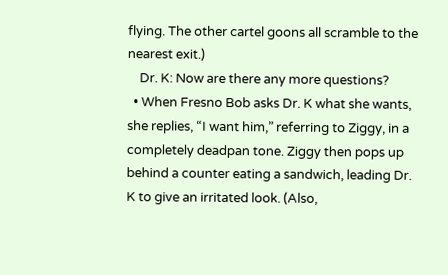flying. The other cartel goons all scramble to the nearest exit.)
    Dr. K: Now are there any more questions?
  • When Fresno Bob asks Dr. K what she wants, she replies, “I want him,” referring to Ziggy, in a completely deadpan tone. Ziggy then pops up behind a counter eating a sandwich, leading Dr. K to give an irritated look. (Also,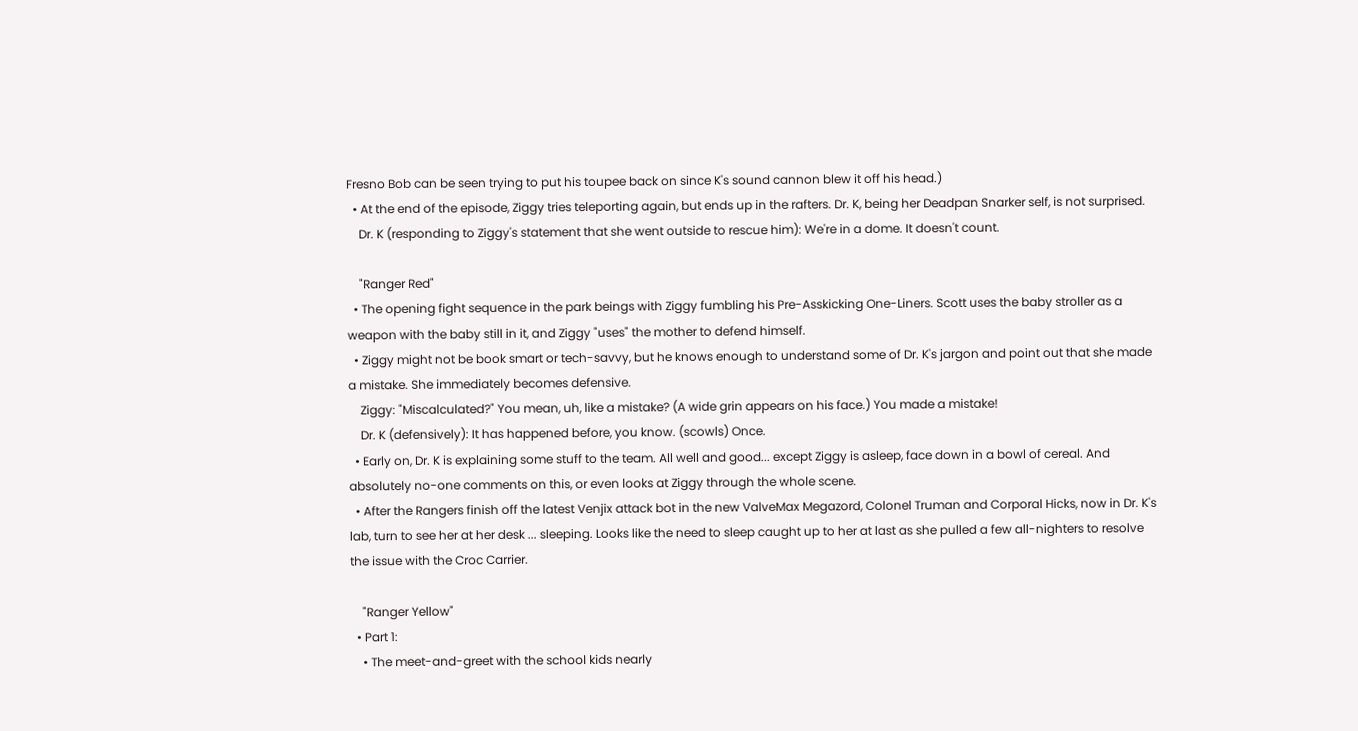Fresno Bob can be seen trying to put his toupee back on since K's sound cannon blew it off his head.)
  • At the end of the episode, Ziggy tries teleporting again, but ends up in the rafters. Dr. K, being her Deadpan Snarker self, is not surprised.
    Dr. K (responding to Ziggy's statement that she went outside to rescue him): We're in a dome. It doesn't count.

    "Ranger Red"
  • The opening fight sequence in the park beings with Ziggy fumbling his Pre-Asskicking One-Liners. Scott uses the baby stroller as a weapon with the baby still in it, and Ziggy "uses" the mother to defend himself.
  • Ziggy might not be book smart or tech-savvy, but he knows enough to understand some of Dr. K's jargon and point out that she made a mistake. She immediately becomes defensive.
    Ziggy: "Miscalculated?" You mean, uh, like a mistake? (A wide grin appears on his face.) You made a mistake!
    Dr. K (defensively): It has happened before, you know. (scowls) Once.
  • Early on, Dr. K is explaining some stuff to the team. All well and good... except Ziggy is asleep, face down in a bowl of cereal. And absolutely no-one comments on this, or even looks at Ziggy through the whole scene.
  • After the Rangers finish off the latest Venjix attack bot in the new ValveMax Megazord, Colonel Truman and Corporal Hicks, now in Dr. K's lab, turn to see her at her desk ... sleeping. Looks like the need to sleep caught up to her at last as she pulled a few all-nighters to resolve the issue with the Croc Carrier.

    "Ranger Yellow"
  • Part 1:
    • The meet-and-greet with the school kids nearly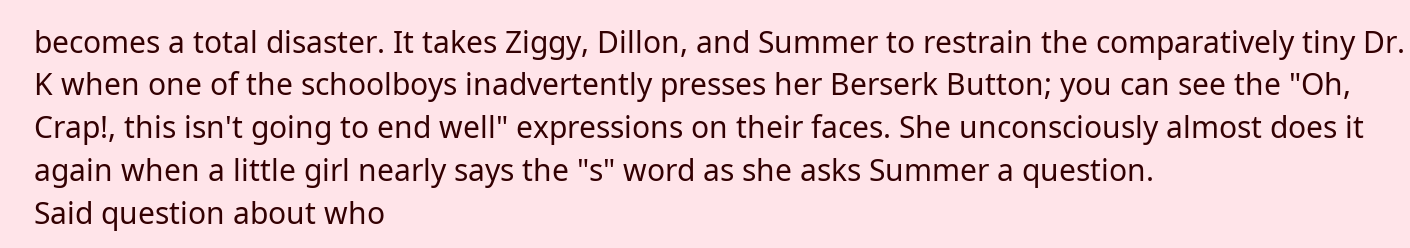becomes a total disaster. It takes Ziggy, Dillon, and Summer to restrain the comparatively tiny Dr. K when one of the schoolboys inadvertently presses her Berserk Button; you can see the "Oh, Crap!, this isn't going to end well" expressions on their faces. She unconsciously almost does it again when a little girl nearly says the "s" word as she asks Summer a question.
Said question about who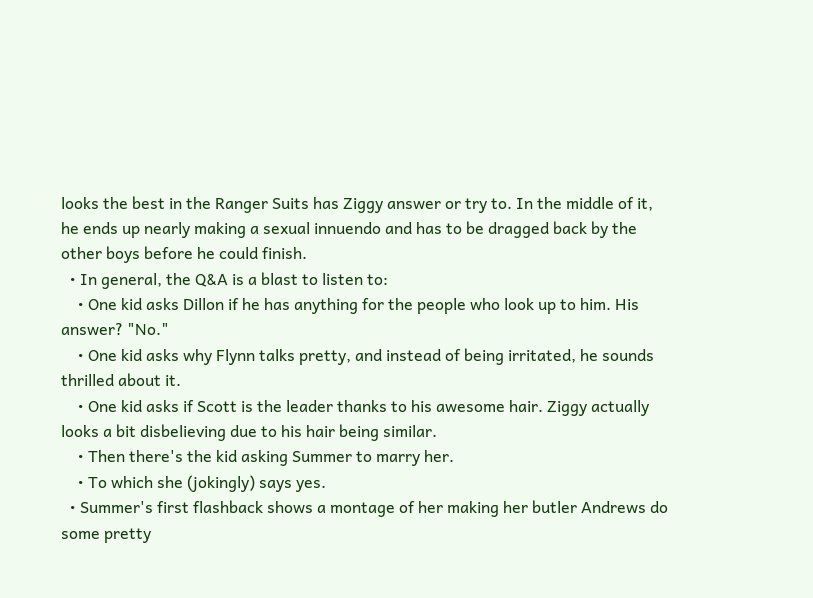looks the best in the Ranger Suits has Ziggy answer or try to. In the middle of it, he ends up nearly making a sexual innuendo and has to be dragged back by the other boys before he could finish.
  • In general, the Q&A is a blast to listen to:
    • One kid asks Dillon if he has anything for the people who look up to him. His answer? "No."
    • One kid asks why Flynn talks pretty, and instead of being irritated, he sounds thrilled about it.
    • One kid asks if Scott is the leader thanks to his awesome hair. Ziggy actually looks a bit disbelieving due to his hair being similar.
    • Then there's the kid asking Summer to marry her.
    • To which she (jokingly) says yes.
  • Summer's first flashback shows a montage of her making her butler Andrews do some pretty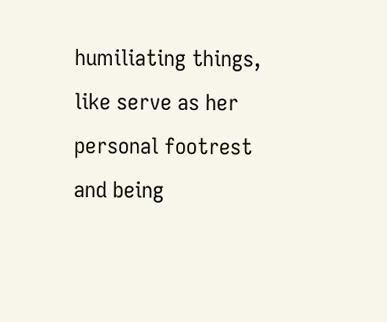humiliating things, like serve as her personal footrest and being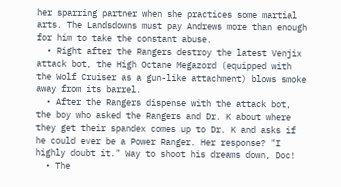her sparring partner when she practices some martial arts. The Landsdowns must pay Andrews more than enough for him to take the constant abuse.
  • Right after the Rangers destroy the latest Venjix attack bot, the High Octane Megazord (equipped with the Wolf Cruiser as a gun-like attachment) blows smoke away from its barrel.
  • After the Rangers dispense with the attack bot, the boy who asked the Rangers and Dr. K about where they get their spandex comes up to Dr. K and asks if he could ever be a Power Ranger. Her response? "I highly doubt it." Way to shoot his dreams down, Doc!
  • The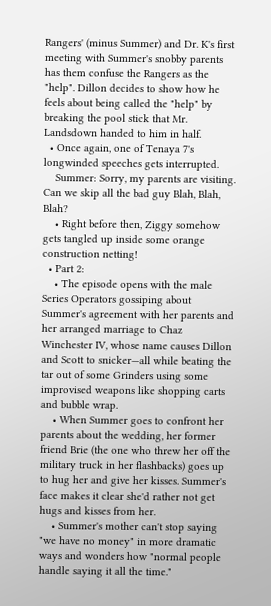Rangers' (minus Summer) and Dr. K's first meeting with Summer's snobby parents has them confuse the Rangers as the "help". Dillon decides to show how he feels about being called the "help" by breaking the pool stick that Mr. Landsdown handed to him in half.
  • Once again, one of Tenaya 7's longwinded speeches gets interrupted.
    Summer: Sorry, my parents are visiting. Can we skip all the bad guy Blah, Blah, Blah?
    • Right before then, Ziggy somehow gets tangled up inside some orange construction netting!
  • Part 2:
    • The episode opens with the male Series Operators gossiping about Summer's agreement with her parents and her arranged marriage to Chaz Winchester IV, whose name causes Dillon and Scott to snicker—all while beating the tar out of some Grinders using some improvised weapons like shopping carts and bubble wrap.
    • When Summer goes to confront her parents about the wedding, her former friend Brie (the one who threw her off the military truck in her flashbacks) goes up to hug her and give her kisses. Summer's face makes it clear she'd rather not get hugs and kisses from her.
    • Summer's mother can't stop saying "we have no money" in more dramatic ways and wonders how "normal people handle saying it all the time."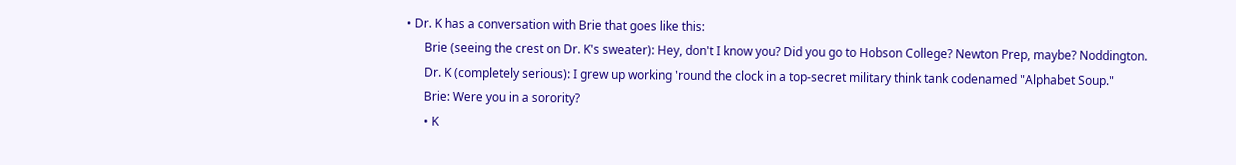• Dr. K has a conversation with Brie that goes like this:
      Brie (seeing the crest on Dr. K's sweater): Hey, don't I know you? Did you go to Hobson College? Newton Prep, maybe? Noddington.
      Dr. K (completely serious): I grew up working 'round the clock in a top-secret military think tank codenamed "Alphabet Soup."
      Brie: Were you in a sorority?
      • K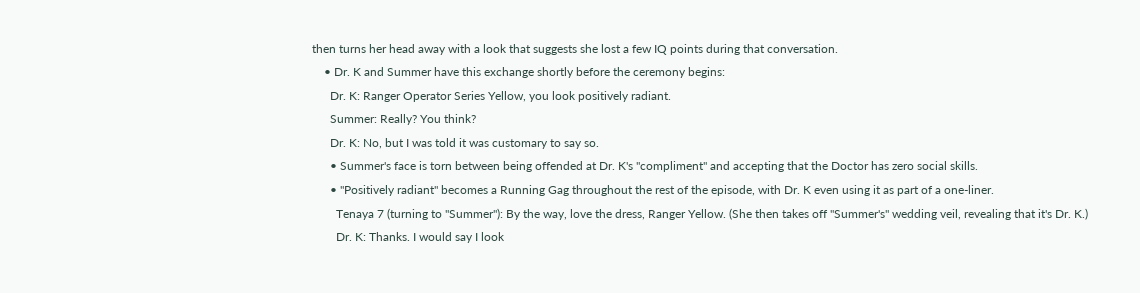then turns her head away with a look that suggests she lost a few IQ points during that conversation.
    • Dr. K and Summer have this exchange shortly before the ceremony begins:
      Dr. K: Ranger Operator Series Yellow, you look positively radiant.
      Summer: Really? You think?
      Dr. K: No, but I was told it was customary to say so.
      • Summer's face is torn between being offended at Dr. K's "compliment" and accepting that the Doctor has zero social skills.
      • "Positively radiant" becomes a Running Gag throughout the rest of the episode, with Dr. K even using it as part of a one-liner.
        Tenaya 7 (turning to "Summer"): By the way, love the dress, Ranger Yellow. (She then takes off "Summer's" wedding veil, revealing that it's Dr. K.)
        Dr. K: Thanks. I would say I look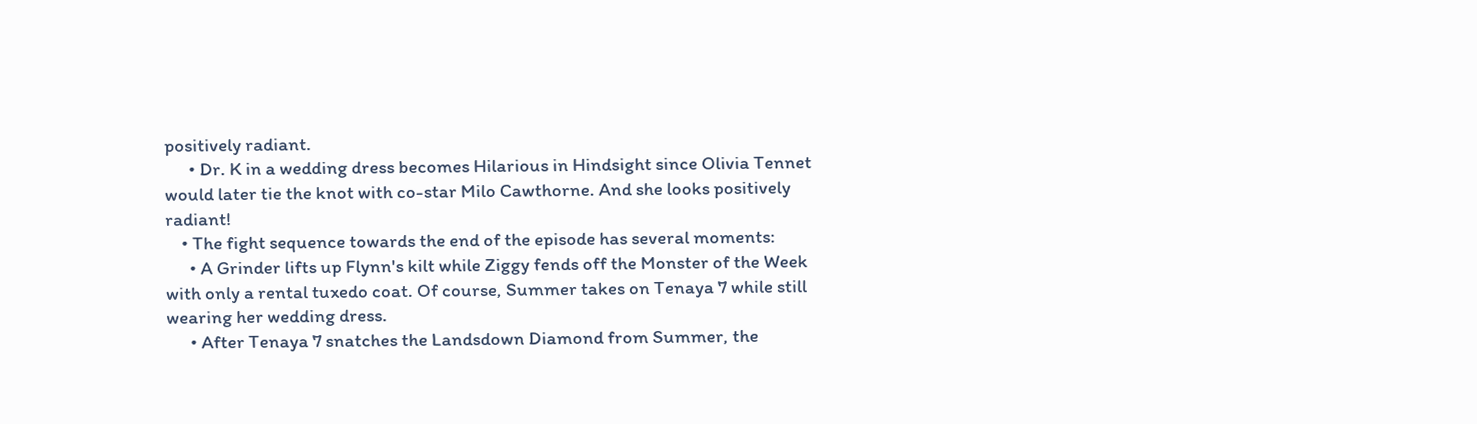positively radiant.
      • Dr. K in a wedding dress becomes Hilarious in Hindsight since Olivia Tennet would later tie the knot with co-star Milo Cawthorne. And she looks positively radiant!
    • The fight sequence towards the end of the episode has several moments:
      • A Grinder lifts up Flynn's kilt while Ziggy fends off the Monster of the Week with only a rental tuxedo coat. Of course, Summer takes on Tenaya 7 while still wearing her wedding dress.
      • After Tenaya 7 snatches the Landsdown Diamond from Summer, the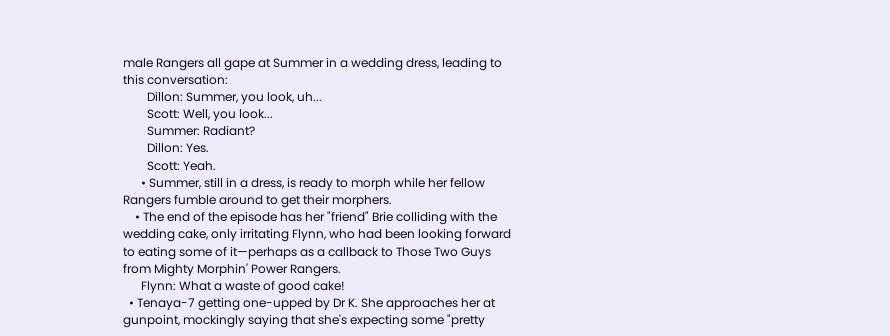male Rangers all gape at Summer in a wedding dress, leading to this conversation:
        Dillon: Summer, you look, uh...
        Scott: Well, you look...
        Summer: Radiant?
        Dillon: Yes.
        Scott: Yeah.
      • Summer, still in a dress, is ready to morph while her fellow Rangers fumble around to get their morphers.
    • The end of the episode has her "friend" Brie colliding with the wedding cake, only irritating Flynn, who had been looking forward to eating some of it—perhaps as a callback to Those Two Guys from Mighty Morphin' Power Rangers.
      Flynn: What a waste of good cake!
  • Tenaya-7 getting one-upped by Dr K. She approaches her at gunpoint, mockingly saying that she's expecting some "pretty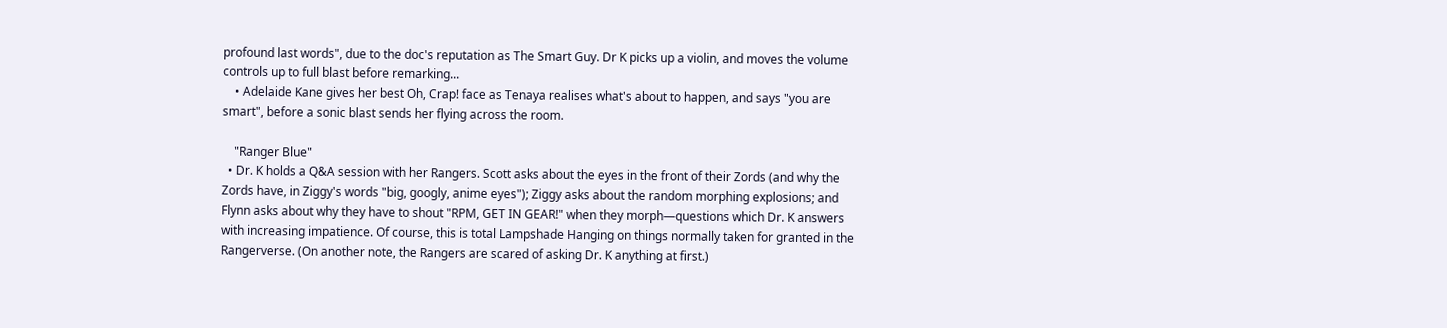profound last words", due to the doc's reputation as The Smart Guy. Dr K picks up a violin, and moves the volume controls up to full blast before remarking...
    • Adelaide Kane gives her best Oh, Crap! face as Tenaya realises what's about to happen, and says "you are smart", before a sonic blast sends her flying across the room.

    "Ranger Blue"
  • Dr. K holds a Q&A session with her Rangers. Scott asks about the eyes in the front of their Zords (and why the Zords have, in Ziggy's words "big, googly, anime eyes"); Ziggy asks about the random morphing explosions; and Flynn asks about why they have to shout "RPM, GET IN GEAR!" when they morph—questions which Dr. K answers with increasing impatience. Of course, this is total Lampshade Hanging on things normally taken for granted in the Rangerverse. (On another note, the Rangers are scared of asking Dr. K anything at first.)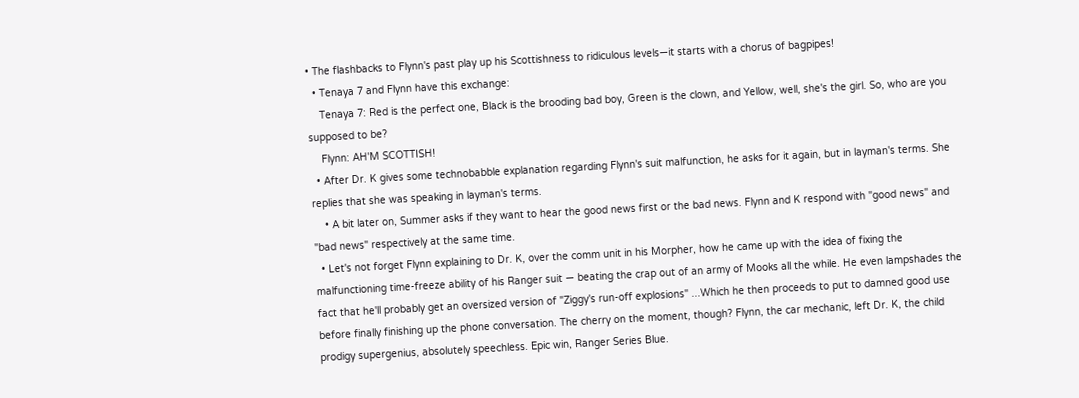• The flashbacks to Flynn's past play up his Scottishness to ridiculous levels—it starts with a chorus of bagpipes!
  • Tenaya 7 and Flynn have this exchange:
    Tenaya 7: Red is the perfect one, Black is the brooding bad boy, Green is the clown, and Yellow, well, she's the girl. So, who are you supposed to be?
    Flynn: AH'M SCOTTISH!
  • After Dr. K gives some technobabble explanation regarding Flynn's suit malfunction, he asks for it again, but in layman's terms. She replies that she was speaking in layman's terms.
    • A bit later on, Summer asks if they want to hear the good news first or the bad news. Flynn and K respond with "good news" and "bad news" respectively at the same time.
  • Let's not forget Flynn explaining to Dr. K, over the comm unit in his Morpher, how he came up with the idea of fixing the malfunctioning time-freeze ability of his Ranger suit — beating the crap out of an army of Mooks all the while. He even lampshades the fact that he'll probably get an oversized version of "Ziggy's run-off explosions" ...Which he then proceeds to put to damned good use before finally finishing up the phone conversation. The cherry on the moment, though? Flynn, the car mechanic, left Dr. K, the child prodigy supergenius, absolutely speechless. Epic win, Ranger Series Blue.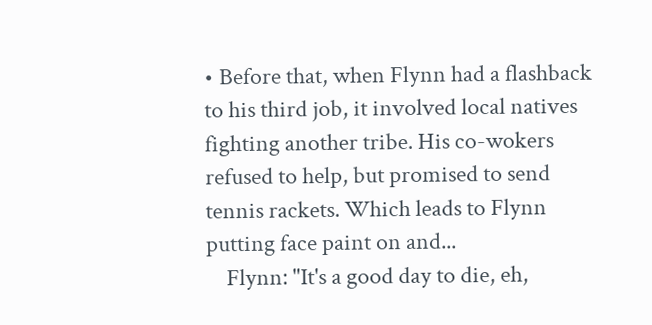• Before that, when Flynn had a flashback to his third job, it involved local natives fighting another tribe. His co-wokers refused to help, but promised to send tennis rackets. Which leads to Flynn putting face paint on and...
    Flynn: "It's a good day to die, eh,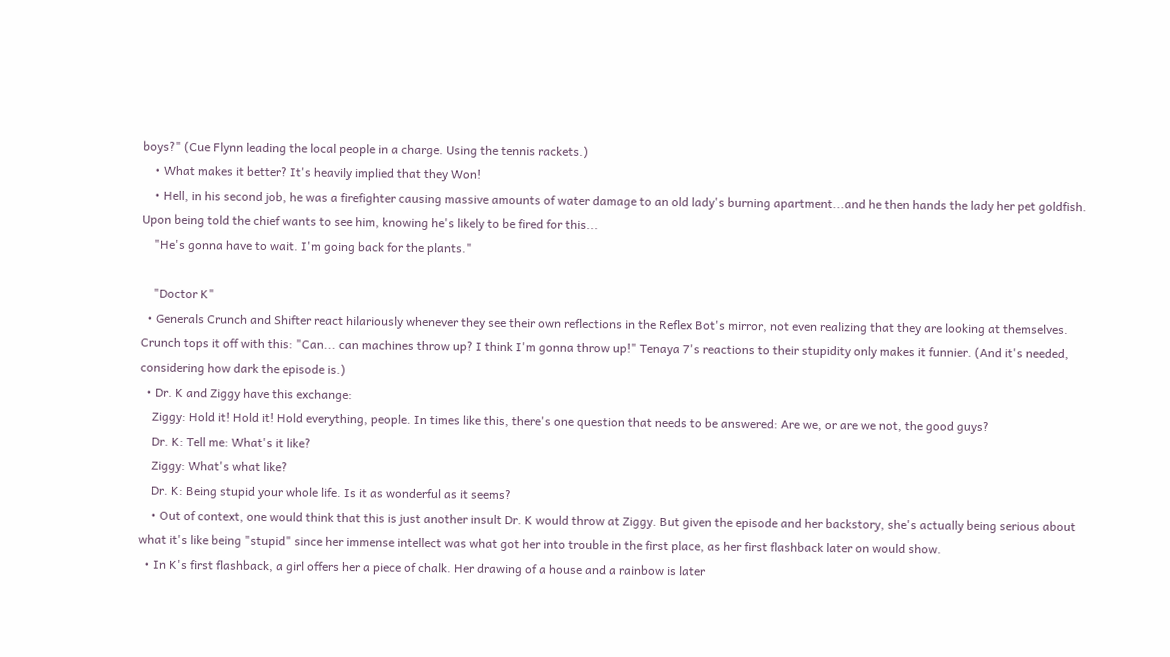boys?" (Cue Flynn leading the local people in a charge. Using the tennis rackets.)
    • What makes it better? It's heavily implied that they Won!
    • Hell, in his second job, he was a firefighter causing massive amounts of water damage to an old lady's burning apartment...and he then hands the lady her pet goldfish. Upon being told the chief wants to see him, knowing he's likely to be fired for this...
    "He's gonna have to wait. I'm going back for the plants."

    "Doctor K"
  • Generals Crunch and Shifter react hilariously whenever they see their own reflections in the Reflex Bot's mirror, not even realizing that they are looking at themselves. Crunch tops it off with this: "Can... can machines throw up? I think I'm gonna throw up!" Tenaya 7's reactions to their stupidity only makes it funnier. (And it's needed, considering how dark the episode is.)
  • Dr. K and Ziggy have this exchange:
    Ziggy: Hold it! Hold it! Hold everything, people. In times like this, there's one question that needs to be answered: Are we, or are we not, the good guys?
    Dr. K: Tell me: What's it like?
    Ziggy: What's what like?
    Dr. K: Being stupid your whole life. Is it as wonderful as it seems?
    • Out of context, one would think that this is just another insult Dr. K would throw at Ziggy. But given the episode and her backstory, she's actually being serious about what it's like being "stupid" since her immense intellect was what got her into trouble in the first place, as her first flashback later on would show.
  • In K's first flashback, a girl offers her a piece of chalk. Her drawing of a house and a rainbow is later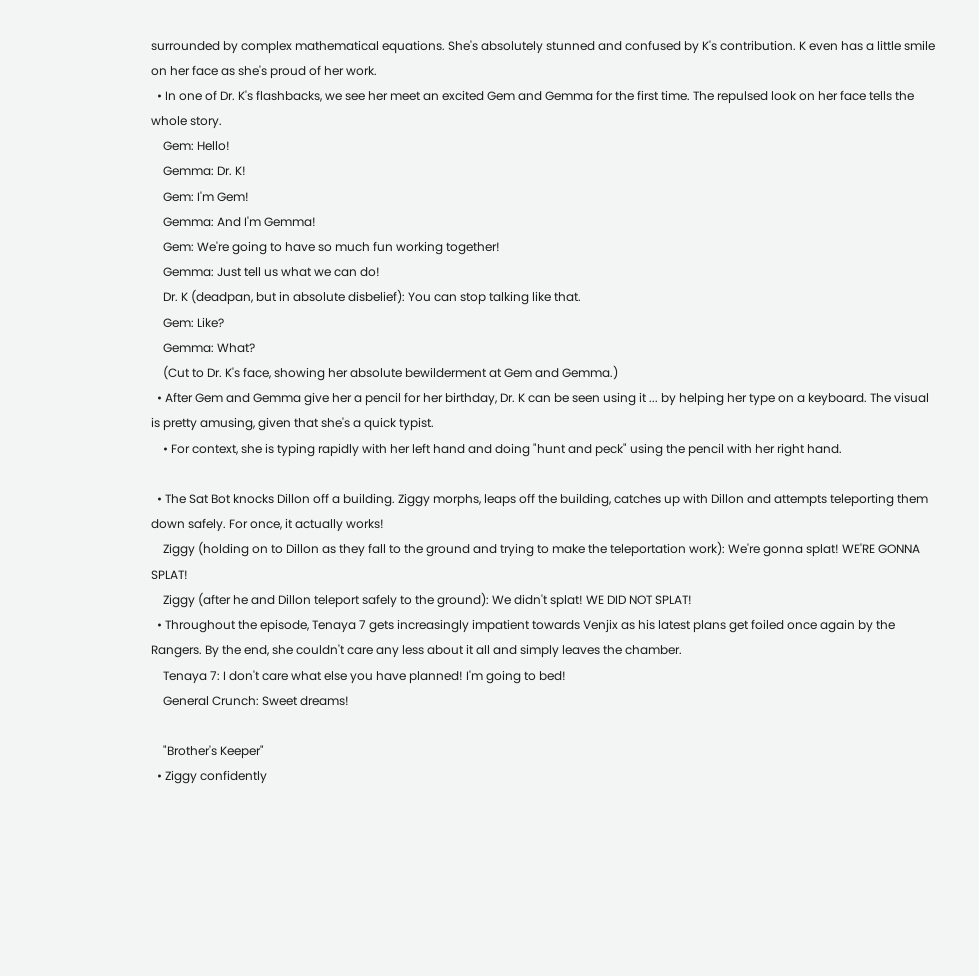surrounded by complex mathematical equations. She's absolutely stunned and confused by K's contribution. K even has a little smile on her face as she's proud of her work.
  • In one of Dr. K's flashbacks, we see her meet an excited Gem and Gemma for the first time. The repulsed look on her face tells the whole story.
    Gem: Hello!
    Gemma: Dr. K!
    Gem: I'm Gem!
    Gemma: And I'm Gemma!
    Gem: We're going to have so much fun working together!
    Gemma: Just tell us what we can do!
    Dr. K (deadpan, but in absolute disbelief): You can stop talking like that.
    Gem: Like?
    Gemma: What?
    (Cut to Dr. K's face, showing her absolute bewilderment at Gem and Gemma.)
  • After Gem and Gemma give her a pencil for her birthday, Dr. K can be seen using it ... by helping her type on a keyboard. The visual is pretty amusing, given that she's a quick typist.
    • For context, she is typing rapidly with her left hand and doing "hunt and peck" using the pencil with her right hand.

  • The Sat Bot knocks Dillon off a building. Ziggy morphs, leaps off the building, catches up with Dillon and attempts teleporting them down safely. For once, it actually works!
    Ziggy (holding on to Dillon as they fall to the ground and trying to make the teleportation work): We're gonna splat! WE'RE GONNA SPLAT!
    Ziggy (after he and Dillon teleport safely to the ground): We didn't splat! WE DID NOT SPLAT!
  • Throughout the episode, Tenaya 7 gets increasingly impatient towards Venjix as his latest plans get foiled once again by the Rangers. By the end, she couldn't care any less about it all and simply leaves the chamber.
    Tenaya 7: I don't care what else you have planned! I'm going to bed!
    General Crunch: Sweet dreams!

    "Brother's Keeper"
  • Ziggy confidently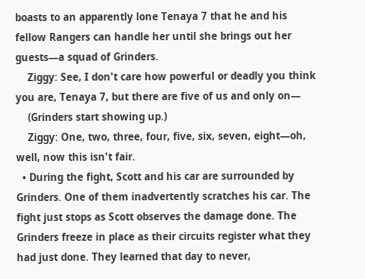boasts to an apparently lone Tenaya 7 that he and his fellow Rangers can handle her until she brings out her guests—a squad of Grinders.
    Ziggy: See, I don't care how powerful or deadly you think you are, Tenaya 7, but there are five of us and only on—
    (Grinders start showing up.)
    Ziggy: One, two, three, four, five, six, seven, eight—oh, well, now this isn't fair.
  • During the fight, Scott and his car are surrounded by Grinders. One of them inadvertently scratches his car. The fight just stops as Scott observes the damage done. The Grinders freeze in place as their circuits register what they had just done. They learned that day to never,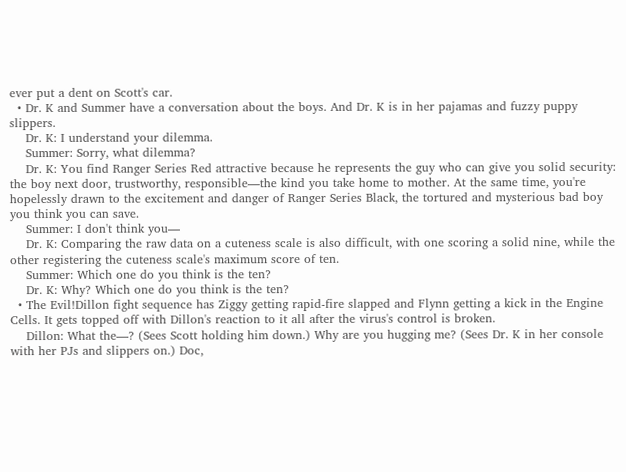ever put a dent on Scott's car.
  • Dr. K and Summer have a conversation about the boys. And Dr. K is in her pajamas and fuzzy puppy slippers.
    Dr. K: I understand your dilemma.
    Summer: Sorry, what dilemma?
    Dr. K: You find Ranger Series Red attractive because he represents the guy who can give you solid security: the boy next door, trustworthy, responsible—the kind you take home to mother. At the same time, you're hopelessly drawn to the excitement and danger of Ranger Series Black, the tortured and mysterious bad boy you think you can save.
    Summer: I don't think you—
    Dr. K: Comparing the raw data on a cuteness scale is also difficult, with one scoring a solid nine, while the other registering the cuteness scale's maximum score of ten.
    Summer: Which one do you think is the ten?
    Dr. K: Why? Which one do you think is the ten?
  • The Evil!Dillon fight sequence has Ziggy getting rapid-fire slapped and Flynn getting a kick in the Engine Cells. It gets topped off with Dillon's reaction to it all after the virus's control is broken.
    Dillon: What the—? (Sees Scott holding him down.) Why are you hugging me? (Sees Dr. K in her console with her PJs and slippers on.) Doc,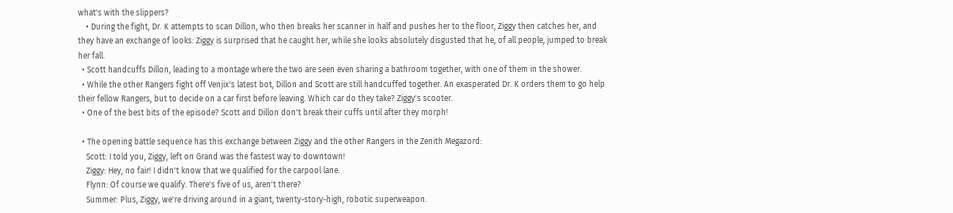what's with the slippers?
    • During the fight, Dr. K attempts to scan Dillon, who then breaks her scanner in half and pushes her to the floor, Ziggy then catches her, and they have an exchange of looks: Ziggy is surprised that he caught her, while she looks absolutely disgusted that he, of all people, jumped to break her fall.
  • Scott handcuffs Dillon, leading to a montage where the two are seen even sharing a bathroom together, with one of them in the shower.
  • While the other Rangers fight off Venjix's latest bot, Dillon and Scott are still handcuffed together. An exasperated Dr. K orders them to go help their fellow Rangers, but to decide on a car first before leaving. Which car do they take? Ziggy's scooter.
  • One of the best bits of the episode? Scott and Dillon don't break their cuffs until after they morph!

  • The opening battle sequence has this exchange between Ziggy and the other Rangers in the Zenith Megazord:
    Scott: I told you, Ziggy, left on Grand was the fastest way to downtown!
    Ziggy: Hey, no fair! I didn't know that we qualified for the carpool lane.
    Flynn: Of course we qualify. There's five of us, aren't there?
    Summer: Plus, Ziggy, we're driving around in a giant, twenty-story-high, robotic superweapon.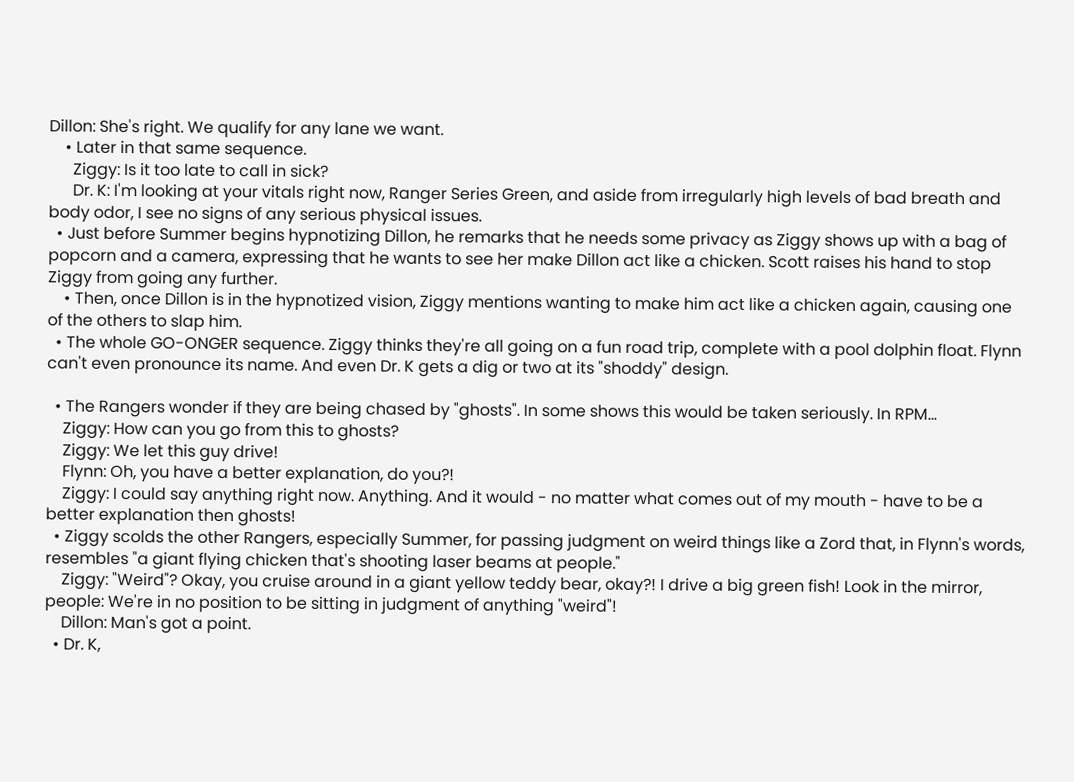Dillon: She's right. We qualify for any lane we want.
    • Later in that same sequence.
      Ziggy: Is it too late to call in sick?
      Dr. K: I'm looking at your vitals right now, Ranger Series Green, and aside from irregularly high levels of bad breath and body odor, I see no signs of any serious physical issues.
  • Just before Summer begins hypnotizing Dillon, he remarks that he needs some privacy as Ziggy shows up with a bag of popcorn and a camera, expressing that he wants to see her make Dillon act like a chicken. Scott raises his hand to stop Ziggy from going any further.
    • Then, once Dillon is in the hypnotized vision, Ziggy mentions wanting to make him act like a chicken again, causing one of the others to slap him.
  • The whole GO-ONGER sequence. Ziggy thinks they're all going on a fun road trip, complete with a pool dolphin float. Flynn can't even pronounce its name. And even Dr. K gets a dig or two at its "shoddy" design.

  • The Rangers wonder if they are being chased by "ghosts". In some shows this would be taken seriously. In RPM...
    Ziggy: How can you go from this to ghosts?
    Ziggy: We let this guy drive!
    Flynn: Oh, you have a better explanation, do you?!
    Ziggy: I could say anything right now. Anything. And it would - no matter what comes out of my mouth - have to be a better explanation then ghosts!
  • Ziggy scolds the other Rangers, especially Summer, for passing judgment on weird things like a Zord that, in Flynn's words, resembles "a giant flying chicken that's shooting laser beams at people."
    Ziggy: "Weird"? Okay, you cruise around in a giant yellow teddy bear, okay?! I drive a big green fish! Look in the mirror, people: We're in no position to be sitting in judgment of anything "weird"!
    Dillon: Man's got a point.
  • Dr. K,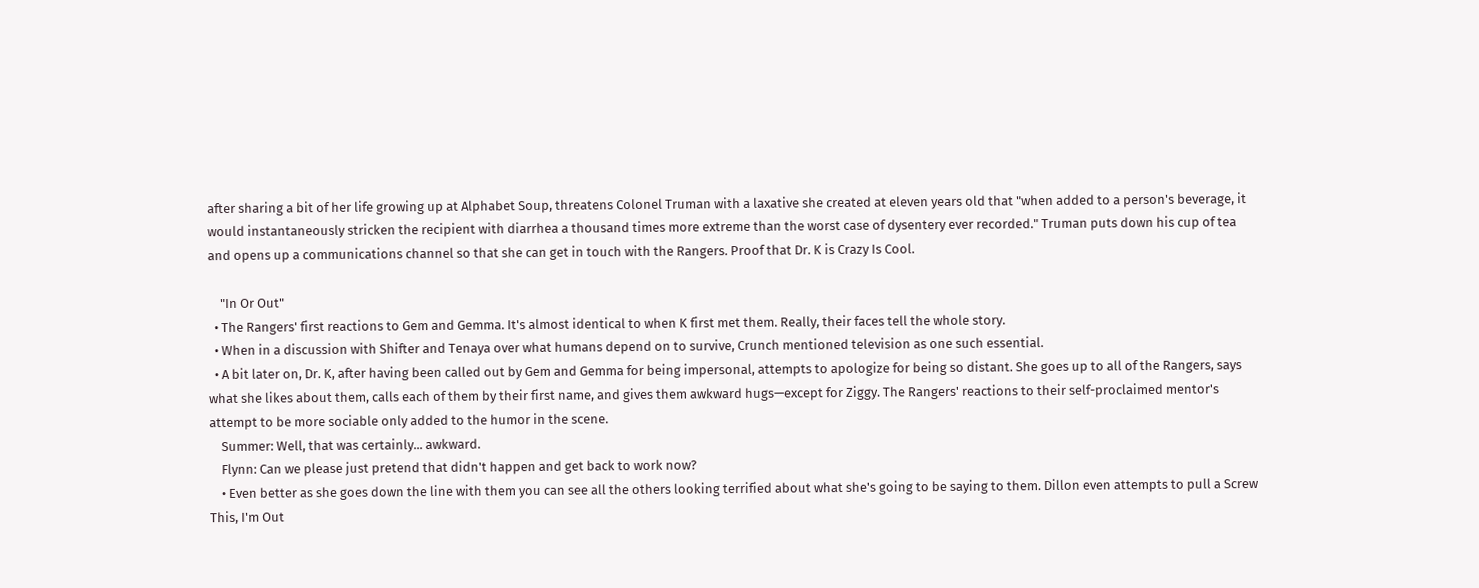after sharing a bit of her life growing up at Alphabet Soup, threatens Colonel Truman with a laxative she created at eleven years old that "when added to a person's beverage, it would instantaneously stricken the recipient with diarrhea a thousand times more extreme than the worst case of dysentery ever recorded." Truman puts down his cup of tea and opens up a communications channel so that she can get in touch with the Rangers. Proof that Dr. K is Crazy Is Cool.

    "In Or Out"
  • The Rangers' first reactions to Gem and Gemma. It's almost identical to when K first met them. Really, their faces tell the whole story.
  • When in a discussion with Shifter and Tenaya over what humans depend on to survive, Crunch mentioned television as one such essential.
  • A bit later on, Dr. K, after having been called out by Gem and Gemma for being impersonal, attempts to apologize for being so distant. She goes up to all of the Rangers, says what she likes about them, calls each of them by their first name, and gives them awkward hugs—except for Ziggy. The Rangers' reactions to their self-proclaimed mentor's attempt to be more sociable only added to the humor in the scene.
    Summer: Well, that was certainly... awkward.
    Flynn: Can we please just pretend that didn't happen and get back to work now?
    • Even better as she goes down the line with them you can see all the others looking terrified about what she's going to be saying to them. Dillon even attempts to pull a Screw This, I'm Out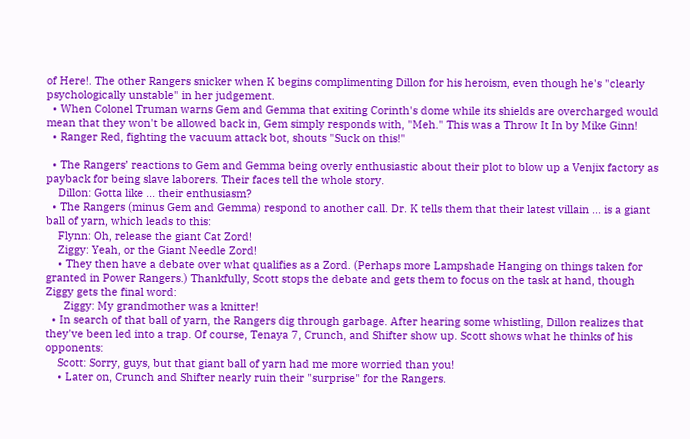of Here!. The other Rangers snicker when K begins complimenting Dillon for his heroism, even though he's "clearly psychologically unstable" in her judgement.
  • When Colonel Truman warns Gem and Gemma that exiting Corinth's dome while its shields are overcharged would mean that they won't be allowed back in, Gem simply responds with, "Meh." This was a Throw It In by Mike Ginn!
  • Ranger Red, fighting the vacuum attack bot, shouts "Suck on this!"

  • The Rangers’ reactions to Gem and Gemma being overly enthusiastic about their plot to blow up a Venjix factory as payback for being slave laborers. Their faces tell the whole story.
    Dillon: Gotta like ... their enthusiasm?
  • The Rangers (minus Gem and Gemma) respond to another call. Dr. K tells them that their latest villain ... is a giant ball of yarn, which leads to this:
    Flynn: Oh, release the giant Cat Zord!
    Ziggy: Yeah, or the Giant Needle Zord!
    • They then have a debate over what qualifies as a Zord. (Perhaps more Lampshade Hanging on things taken for granted in Power Rangers.) Thankfully, Scott stops the debate and gets them to focus on the task at hand, though Ziggy gets the final word:
      Ziggy: My grandmother was a knitter!
  • In search of that ball of yarn, the Rangers dig through garbage. After hearing some whistling, Dillon realizes that they've been led into a trap. Of course, Tenaya 7, Crunch, and Shifter show up. Scott shows what he thinks of his opponents:
    Scott: Sorry, guys, but that giant ball of yarn had me more worried than you!
    • Later on, Crunch and Shifter nearly ruin their "surprise" for the Rangers.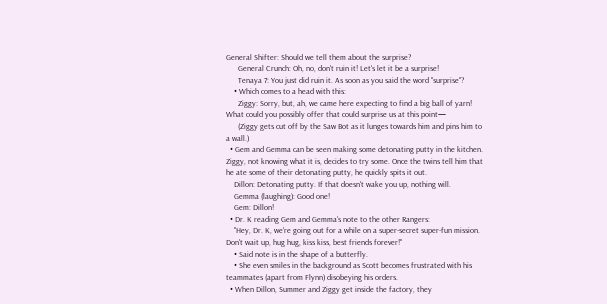General Shifter: Should we tell them about the surprise?
      General Crunch: Oh, no, don't ruin it! Let's let it be a surprise!
      Tenaya 7: You just did ruin it. As soon as you said the word "surprise"?
    • Which comes to a head with this:
      Ziggy: Sorry, but, ah, we came here expecting to find a big ball of yarn! What could you possibly offer that could surprise us at this point—
      (Ziggy gets cut off by the Saw Bot as it lunges towards him and pins him to a wall.)
  • Gem and Gemma can be seen making some detonating putty in the kitchen. Ziggy, not knowing what it is, decides to try some. Once the twins tell him that he ate some of their detonating putty, he quickly spits it out.
    Dillon: Detonating putty. If that doesn't wake you up, nothing will.
    Gemma (laughing): Good one!
    Gem: Dillon!
  • Dr. K reading Gem and Gemma's note to the other Rangers:
    "Hey, Dr. K, we're going out for a while on a super-secret super-fun mission. Don't wait up, hug hug, kiss kiss, best friends forever!"
    • Said note is in the shape of a butterfly.
    • She even smiles in the background as Scott becomes frustrated with his teammates (apart from Flynn) disobeying his orders.
  • When Dillon, Summer and Ziggy get inside the factory, they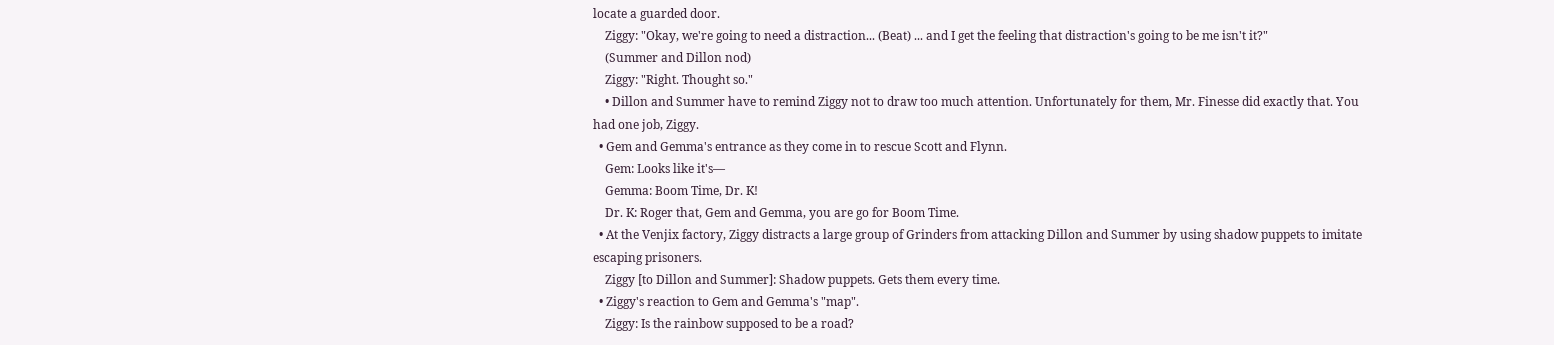locate a guarded door.
    Ziggy: "Okay, we're going to need a distraction... (Beat) ... and I get the feeling that distraction's going to be me isn't it?"
    (Summer and Dillon nod)
    Ziggy: "Right. Thought so."
    • Dillon and Summer have to remind Ziggy not to draw too much attention. Unfortunately for them, Mr. Finesse did exactly that. You had one job, Ziggy.
  • Gem and Gemma's entrance as they come in to rescue Scott and Flynn.
    Gem: Looks like it's—
    Gemma: Boom Time, Dr. K!
    Dr. K: Roger that, Gem and Gemma, you are go for Boom Time.
  • At the Venjix factory, Ziggy distracts a large group of Grinders from attacking Dillon and Summer by using shadow puppets to imitate escaping prisoners.
    Ziggy [to Dillon and Summer]: Shadow puppets. Gets them every time.
  • Ziggy's reaction to Gem and Gemma's "map".
    Ziggy: Is the rainbow supposed to be a road?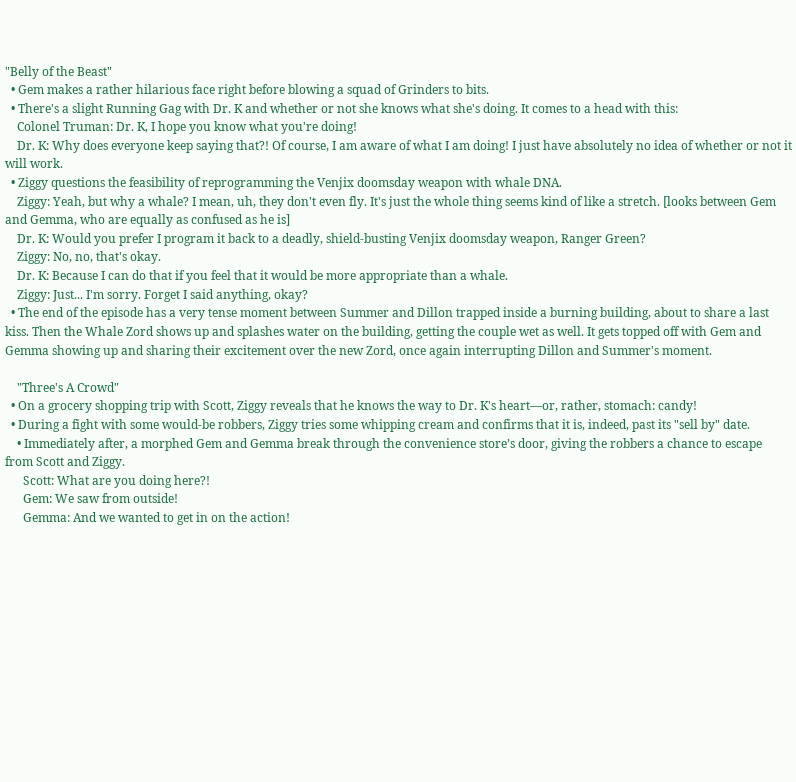"Belly of the Beast"
  • Gem makes a rather hilarious face right before blowing a squad of Grinders to bits.
  • There's a slight Running Gag with Dr. K and whether or not she knows what she's doing. It comes to a head with this:
    Colonel Truman: Dr. K, I hope you know what you're doing!
    Dr. K: Why does everyone keep saying that?! Of course, I am aware of what I am doing! I just have absolutely no idea of whether or not it will work.
  • Ziggy questions the feasibility of reprogramming the Venjix doomsday weapon with whale DNA.
    Ziggy: Yeah, but why a whale? I mean, uh, they don't even fly. It's just the whole thing seems kind of like a stretch. [looks between Gem and Gemma, who are equally as confused as he is]
    Dr. K: Would you prefer I program it back to a deadly, shield-busting Venjix doomsday weapon, Ranger Green?
    Ziggy: No, no, that's okay.
    Dr. K: Because I can do that if you feel that it would be more appropriate than a whale.
    Ziggy: Just... I'm sorry. Forget I said anything, okay?
  • The end of the episode has a very tense moment between Summer and Dillon trapped inside a burning building, about to share a last kiss. Then the Whale Zord shows up and splashes water on the building, getting the couple wet as well. It gets topped off with Gem and Gemma showing up and sharing their excitement over the new Zord, once again interrupting Dillon and Summer's moment.

    "Three's A Crowd"
  • On a grocery shopping trip with Scott, Ziggy reveals that he knows the way to Dr. K's heart—or, rather, stomach: candy!
  • During a fight with some would-be robbers, Ziggy tries some whipping cream and confirms that it is, indeed, past its "sell by" date.
    • Immediately after, a morphed Gem and Gemma break through the convenience store’s door, giving the robbers a chance to escape from Scott and Ziggy.
      Scott: What are you doing here?!
      Gem: We saw from outside!
      Gemma: And we wanted to get in on the action!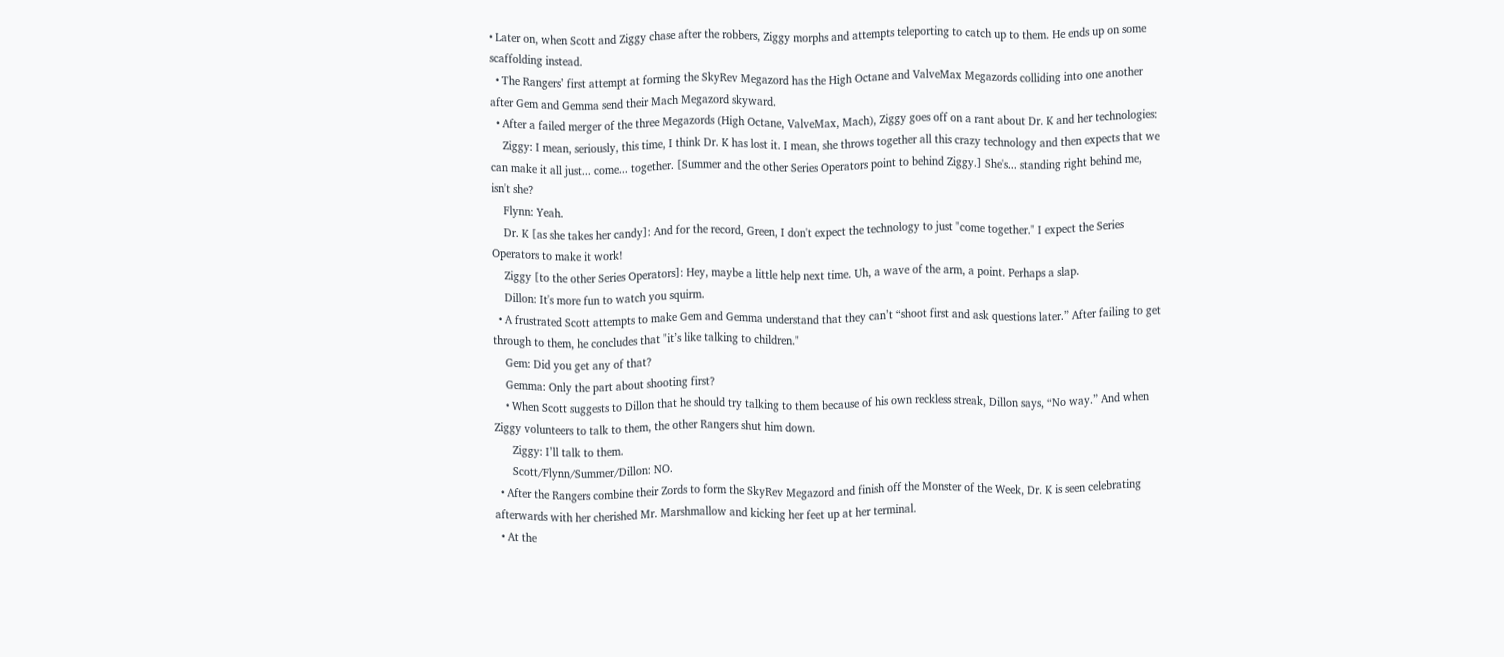• Later on, when Scott and Ziggy chase after the robbers, Ziggy morphs and attempts teleporting to catch up to them. He ends up on some scaffolding instead.
  • The Rangers’ first attempt at forming the SkyRev Megazord has the High Octane and ValveMax Megazords colliding into one another after Gem and Gemma send their Mach Megazord skyward.
  • After a failed merger of the three Megazords (High Octane, ValveMax, Mach), Ziggy goes off on a rant about Dr. K and her technologies:
    Ziggy: I mean, seriously, this time, I think Dr. K has lost it. I mean, she throws together all this crazy technology and then expects that we can make it all just... come... together. [Summer and the other Series Operators point to behind Ziggy.] She's... standing right behind me, isn't she?
    Flynn: Yeah.
    Dr. K [as she takes her candy]: And for the record, Green, I don't expect the technology to just "come together." I expect the Series Operators to make it work!
    Ziggy [to the other Series Operators]: Hey, maybe a little help next time. Uh, a wave of the arm, a point. Perhaps a slap.
    Dillon: It's more fun to watch you squirm.
  • A frustrated Scott attempts to make Gem and Gemma understand that they can’t “shoot first and ask questions later.” After failing to get through to them, he concludes that "it’s like talking to children."
    Gem: Did you get any of that?
    Gemma: Only the part about shooting first?
    • When Scott suggests to Dillon that he should try talking to them because of his own reckless streak, Dillon says, “No way.” And when Ziggy volunteers to talk to them, the other Rangers shut him down.
      Ziggy: I’ll talk to them.
      Scott/Flynn/Summer/Dillon: NO.
  • After the Rangers combine their Zords to form the SkyRev Megazord and finish off the Monster of the Week, Dr. K is seen celebrating afterwards with her cherished Mr. Marshmallow and kicking her feet up at her terminal.
  • At the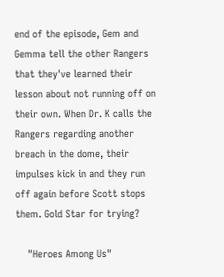end of the episode, Gem and Gemma tell the other Rangers that they've learned their lesson about not running off on their own. When Dr. K calls the Rangers regarding another breach in the dome, their impulses kick in and they run off again before Scott stops them. Gold Star for trying?

    "Heroes Among Us"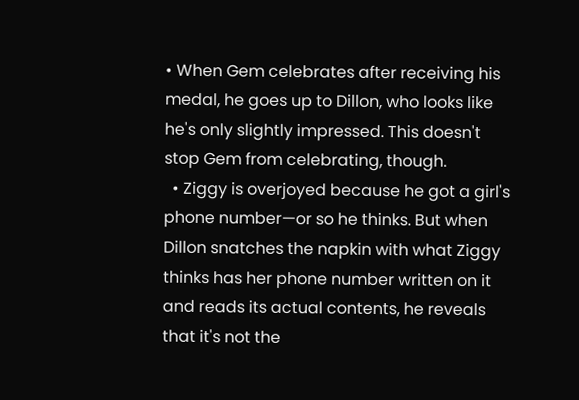• When Gem celebrates after receiving his medal, he goes up to Dillon, who looks like he's only slightly impressed. This doesn't stop Gem from celebrating, though.
  • Ziggy is overjoyed because he got a girl's phone number—or so he thinks. But when Dillon snatches the napkin with what Ziggy thinks has her phone number written on it and reads its actual contents, he reveals that it's not the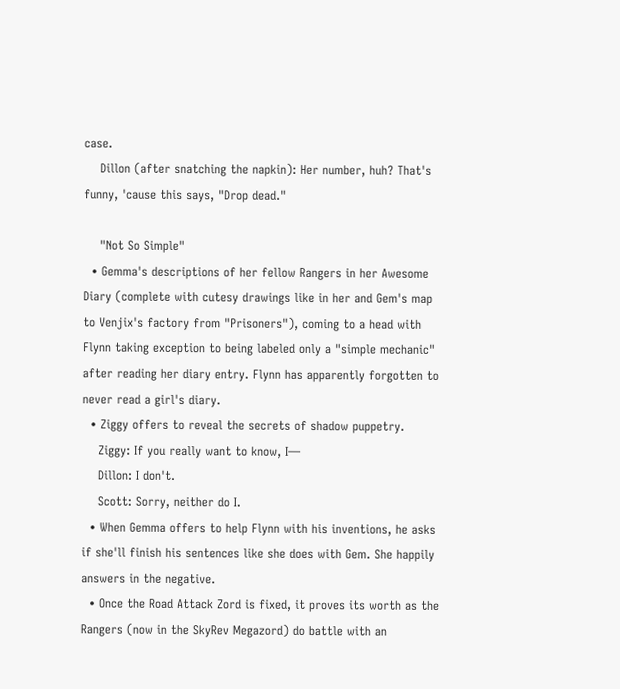case.
    Dillon (after snatching the napkin): Her number, huh? That's funny, 'cause this says, "Drop dead."

    "Not So Simple"
  • Gemma's descriptions of her fellow Rangers in her Awesome Diary (complete with cutesy drawings like in her and Gem's map to Venjix's factory from "Prisoners"), coming to a head with Flynn taking exception to being labeled only a "simple mechanic" after reading her diary entry. Flynn has apparently forgotten to never read a girl's diary.
  • Ziggy offers to reveal the secrets of shadow puppetry.
    Ziggy: If you really want to know, I—
    Dillon: I don't.
    Scott: Sorry, neither do I.
  • When Gemma offers to help Flynn with his inventions, he asks if she'll finish his sentences like she does with Gem. She happily answers in the negative.
  • Once the Road Attack Zord is fixed, it proves its worth as the Rangers (now in the SkyRev Megazord) do battle with an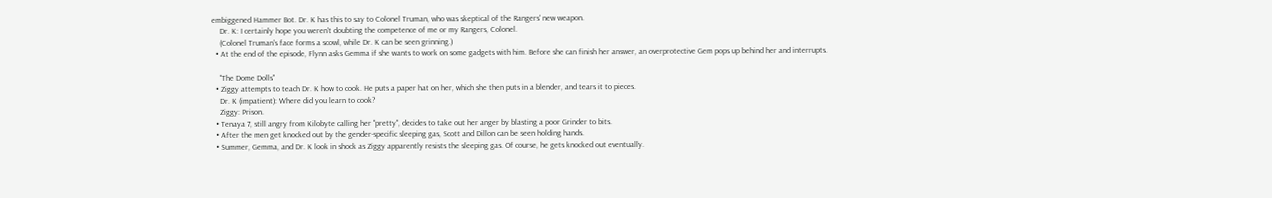embiggened Hammer Bot. Dr. K has this to say to Colonel Truman, who was skeptical of the Rangers' new weapon.
    Dr. K: I certainly hope you weren't doubting the competence of me or my Rangers, Colonel.
    (Colonel Truman's face forms a scowl, while Dr. K can be seen grinning.)
  • At the end of the episode, Flynn asks Gemma if she wants to work on some gadgets with him. Before she can finish her answer, an overprotective Gem pops up behind her and interrupts.

    "The Dome Dolls"
  • Ziggy attempts to teach Dr. K how to cook. He puts a paper hat on her, which she then puts in a blender, and tears it to pieces.
    Dr. K (impatient): Where did you learn to cook?
    Ziggy: Prison.
  • Tenaya 7, still angry from Kilobyte calling her "pretty", decides to take out her anger by blasting a poor Grinder to bits.
  • After the men get knocked out by the gender-specific sleeping gas, Scott and Dillon can be seen holding hands.
  • Summer, Gemma, and Dr. K look in shock as Ziggy apparently resists the sleeping gas. Of course, he gets knocked out eventually.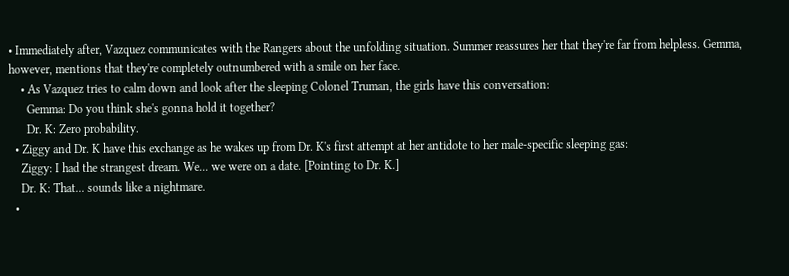• Immediately after, Vazquez communicates with the Rangers about the unfolding situation. Summer reassures her that they're far from helpless. Gemma, however, mentions that they're completely outnumbered with a smile on her face.
    • As Vazquez tries to calm down and look after the sleeping Colonel Truman, the girls have this conversation:
      Gemma: Do you think she's gonna hold it together?
      Dr. K: Zero probability.
  • Ziggy and Dr. K have this exchange as he wakes up from Dr. K's first attempt at her antidote to her male-specific sleeping gas:
    Ziggy: I had the strangest dream. We... we were on a date. [Pointing to Dr. K.]
    Dr. K: That... sounds like a nightmare.
  •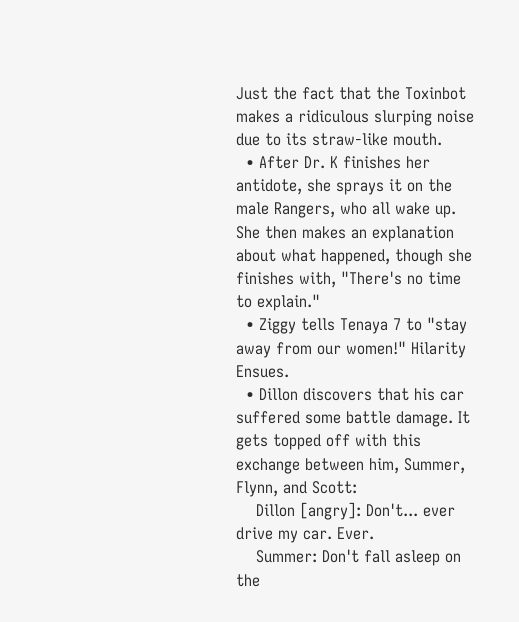Just the fact that the Toxinbot makes a ridiculous slurping noise due to its straw-like mouth.
  • After Dr. K finishes her antidote, she sprays it on the male Rangers, who all wake up. She then makes an explanation about what happened, though she finishes with, "There's no time to explain."
  • Ziggy tells Tenaya 7 to "stay away from our women!" Hilarity Ensues.
  • Dillon discovers that his car suffered some battle damage. It gets topped off with this exchange between him, Summer, Flynn, and Scott:
    Dillon [angry]: Don't... ever drive my car. Ever.
    Summer: Don't fall asleep on the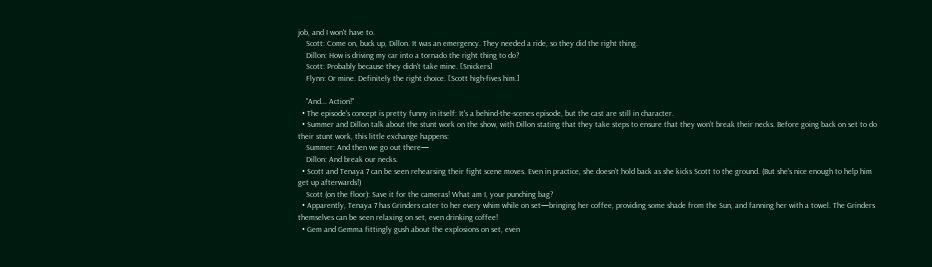job, and I won't have to.
    Scott: Come on, buck up, Dillon. It was an emergency. They needed a ride, so they did the right thing.
    Dillon: How is driving my car into a tornado the right thing to do?
    Scott: Probably because they didn't take mine. [Snickers]
    Flynn: Or mine. Definitely the right choice. [Scott high-fives him.]

    "And... Action!"
  • The episode's concept is pretty funny in itself: It's a behind-the-scenes episode, but the cast are still in character.
  • Summer and Dillon talk about the stunt work on the show, with Dillon stating that they take steps to ensure that they won't break their necks. Before going back on set to do their stunt work, this little exchange happens:
    Summer: And then we go out there—
    Dillon: And break our necks.
  • Scott and Tenaya 7 can be seen rehearsing their fight scene moves. Even in practice, she doesn't hold back as she kicks Scott to the ground. (But she's nice enough to help him get up afterwards!)
    Scott (on the floor): Save it for the cameras! What am I, your punching bag?
  • Apparently, Tenaya 7 has Grinders cater to her every whim while on set—bringing her coffee, providing some shade from the Sun, and fanning her with a towel. The Grinders themselves can be seen relaxing on set, even drinking coffee!
  • Gem and Gemma fittingly gush about the explosions on set, even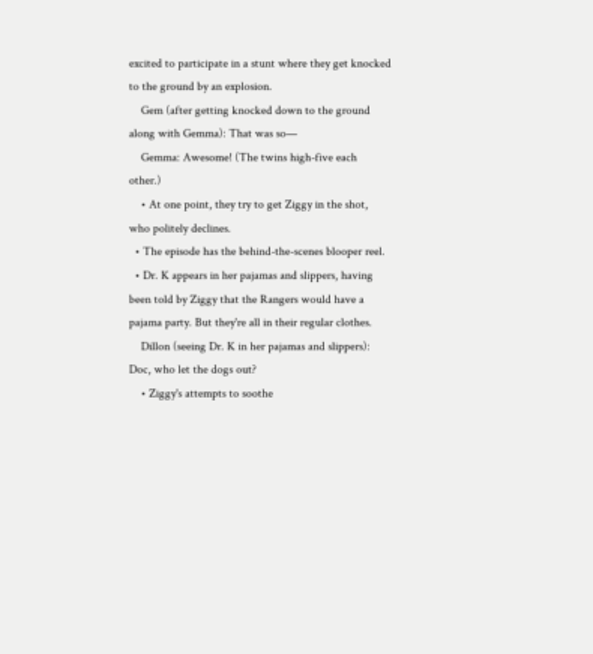excited to participate in a stunt where they get knocked to the ground by an explosion.
    Gem (after getting knocked down to the ground along with Gemma): That was so—
    Gemma: Awesome! (The twins high-five each other.)
    • At one point, they try to get Ziggy in the shot, who politely declines.
  • The episode has the behind-the-scenes blooper reel.
  • Dr. K appears in her pajamas and slippers, having been told by Ziggy that the Rangers would have a pajama party. But they're all in their regular clothes.
    Dillon (seeing Dr. K in her pajamas and slippers): Doc, who let the dogs out?
    • Ziggy's attempts to soothe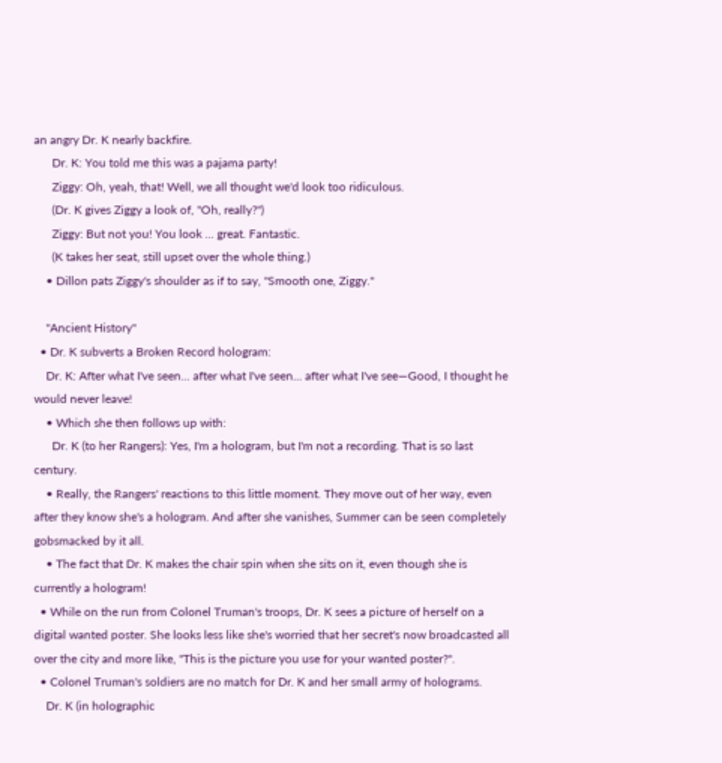an angry Dr. K nearly backfire.
      Dr. K: You told me this was a pajama party!
      Ziggy: Oh, yeah, that! Well, we all thought we'd look too ridiculous.
      (Dr. K gives Ziggy a look of, "Oh, really?")
      Ziggy: But not you! You look ... great. Fantastic.
      (K takes her seat, still upset over the whole thing.)
    • Dillon pats Ziggy's shoulder as if to say, "Smooth one, Ziggy."

    "Ancient History"
  • Dr. K subverts a Broken Record hologram:
    Dr. K: After what I've seen... after what I've seen... after what I've see—Good, I thought he would never leave!
    • Which she then follows up with:
      Dr. K (to her Rangers): Yes, I'm a hologram, but I'm not a recording. That is so last century.
    • Really, the Rangers' reactions to this little moment. They move out of her way, even after they know she's a hologram. And after she vanishes, Summer can be seen completely gobsmacked by it all.
    • The fact that Dr. K makes the chair spin when she sits on it, even though she is currently a hologram!
  • While on the run from Colonel Truman's troops, Dr. K sees a picture of herself on a digital wanted poster. She looks less like she's worried that her secret's now broadcasted all over the city and more like, "This is the picture you use for your wanted poster?".
  • Colonel Truman's soldiers are no match for Dr. K and her small army of holograms.
    Dr. K (in holographic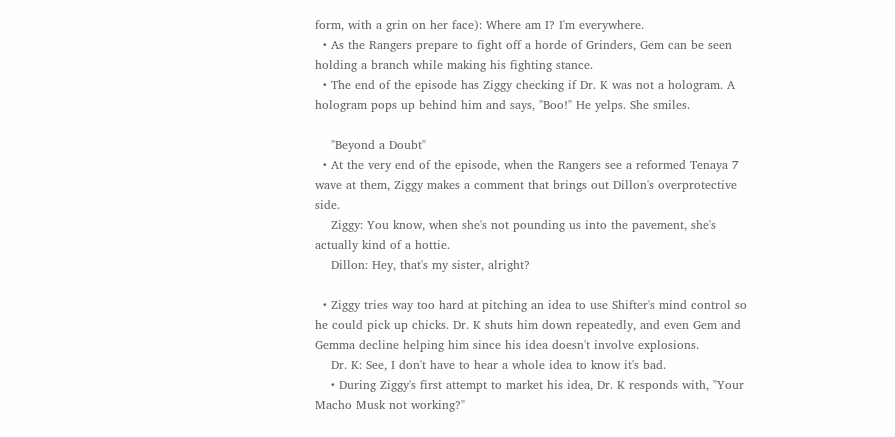form, with a grin on her face): Where am I? I'm everywhere.
  • As the Rangers prepare to fight off a horde of Grinders, Gem can be seen holding a branch while making his fighting stance.
  • The end of the episode has Ziggy checking if Dr. K was not a hologram. A hologram pops up behind him and says, "Boo!" He yelps. She smiles.

    "Beyond a Doubt"
  • At the very end of the episode, when the Rangers see a reformed Tenaya 7 wave at them, Ziggy makes a comment that brings out Dillon's overprotective side.
    Ziggy: You know, when she's not pounding us into the pavement, she's actually kind of a hottie.
    Dillon: Hey, that's my sister, alright?

  • Ziggy tries way too hard at pitching an idea to use Shifter's mind control so he could pick up chicks. Dr. K shuts him down repeatedly, and even Gem and Gemma decline helping him since his idea doesn't involve explosions.
    Dr. K: See, I don't have to hear a whole idea to know it's bad.
    • During Ziggy's first attempt to market his idea, Dr. K responds with, "Your Macho Musk not working?"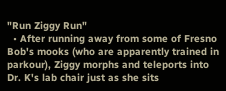"Run Ziggy Run"
  • After running away from some of Fresno Bob's mooks (who are apparently trained in parkour), Ziggy morphs and teleports into Dr. K's lab chair just as she sits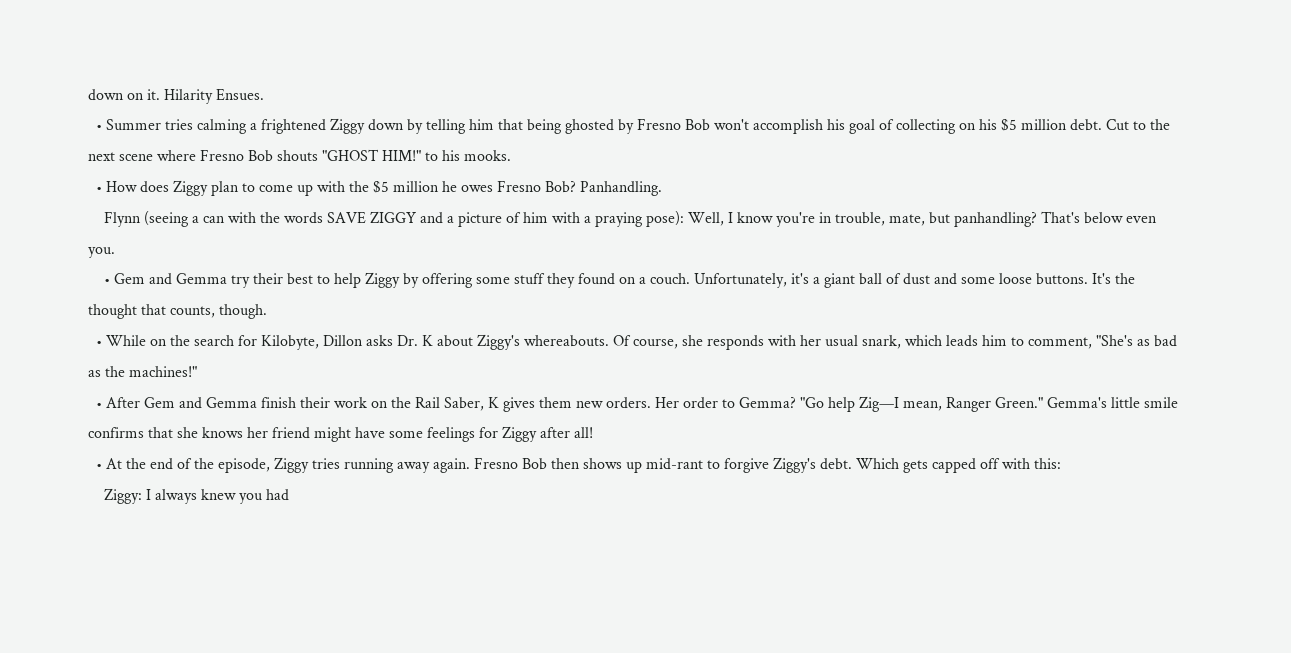down on it. Hilarity Ensues.
  • Summer tries calming a frightened Ziggy down by telling him that being ghosted by Fresno Bob won't accomplish his goal of collecting on his $5 million debt. Cut to the next scene where Fresno Bob shouts "GHOST HIM!" to his mooks.
  • How does Ziggy plan to come up with the $5 million he owes Fresno Bob? Panhandling.
    Flynn (seeing a can with the words SAVE ZIGGY and a picture of him with a praying pose): Well, I know you're in trouble, mate, but panhandling? That's below even you.
    • Gem and Gemma try their best to help Ziggy by offering some stuff they found on a couch. Unfortunately, it's a giant ball of dust and some loose buttons. It's the thought that counts, though.
  • While on the search for Kilobyte, Dillon asks Dr. K about Ziggy's whereabouts. Of course, she responds with her usual snark, which leads him to comment, "She's as bad as the machines!"
  • After Gem and Gemma finish their work on the Rail Saber, K gives them new orders. Her order to Gemma? "Go help Zig—I mean, Ranger Green." Gemma's little smile confirms that she knows her friend might have some feelings for Ziggy after all!
  • At the end of the episode, Ziggy tries running away again. Fresno Bob then shows up mid-rant to forgive Ziggy's debt. Which gets capped off with this:
    Ziggy: I always knew you had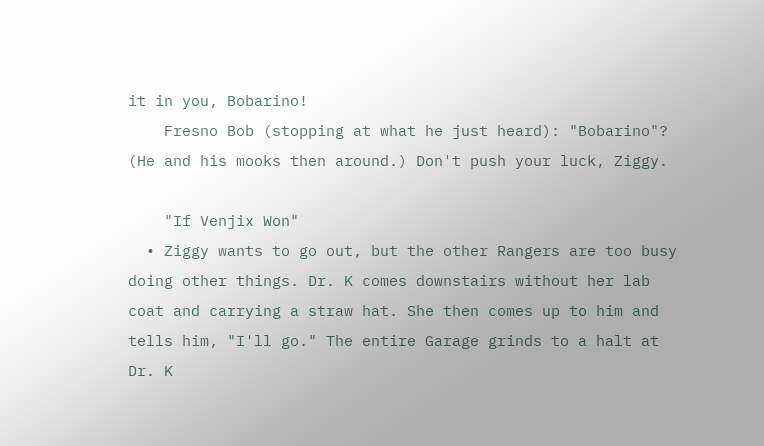it in you, Bobarino!
    Fresno Bob (stopping at what he just heard): "Bobarino"? (He and his mooks then around.) Don't push your luck, Ziggy.

    "If Venjix Won"
  • Ziggy wants to go out, but the other Rangers are too busy doing other things. Dr. K comes downstairs without her lab coat and carrying a straw hat. She then comes up to him and tells him, "I'll go." The entire Garage grinds to a halt at Dr. K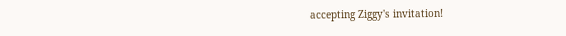accepting Ziggy's invitation!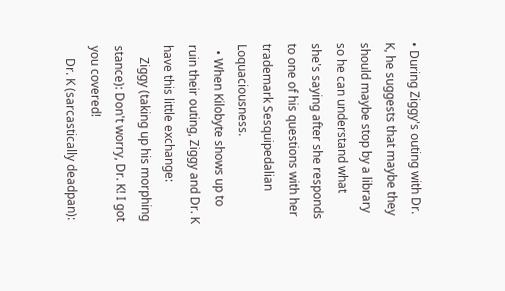• During Ziggy's outing with Dr. K, he suggests that maybe they should maybe stop by a library so he can understand what she's saying after she responds to one of his questions with her trademark Sesquipedalian Loquaciousness.
  • When Kilobyte shows up to ruin their outing, Ziggy and Dr. K have this little exchange:
    Ziggy (taking up his morphing stance): Don't worry, Dr. K! I got you covered!
    Dr. K (sarcastically deadpan):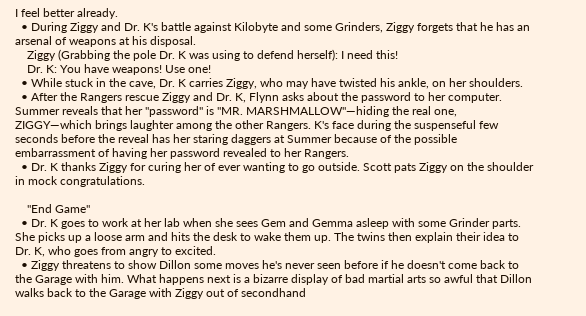I feel better already.
  • During Ziggy and Dr. K's battle against Kilobyte and some Grinders, Ziggy forgets that he has an arsenal of weapons at his disposal.
    Ziggy (Grabbing the pole Dr. K was using to defend herself): I need this!
    Dr. K: You have weapons! Use one!
  • While stuck in the cave, Dr. K carries Ziggy, who may have twisted his ankle, on her shoulders.
  • After the Rangers rescue Ziggy and Dr. K, Flynn asks about the password to her computer. Summer reveals that her "password" is "MR. MARSHMALLOW"—hiding the real one, ZIGGY—which brings laughter among the other Rangers. K's face during the suspenseful few seconds before the reveal has her staring daggers at Summer because of the possible embarrassment of having her password revealed to her Rangers.
  • Dr. K thanks Ziggy for curing her of ever wanting to go outside. Scott pats Ziggy on the shoulder in mock congratulations.

    "End Game"
  • Dr. K goes to work at her lab when she sees Gem and Gemma asleep with some Grinder parts. She picks up a loose arm and hits the desk to wake them up. The twins then explain their idea to Dr. K, who goes from angry to excited.
  • Ziggy threatens to show Dillon some moves he's never seen before if he doesn't come back to the Garage with him. What happens next is a bizarre display of bad martial arts so awful that Dillon walks back to the Garage with Ziggy out of secondhand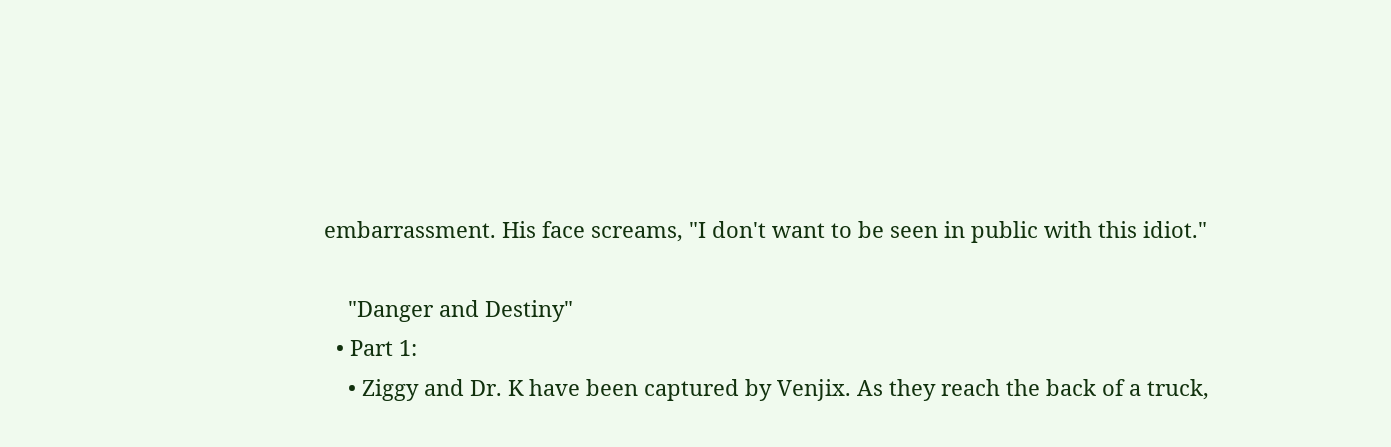embarrassment. His face screams, "I don't want to be seen in public with this idiot."

    "Danger and Destiny"
  • Part 1:
    • Ziggy and Dr. K have been captured by Venjix. As they reach the back of a truck,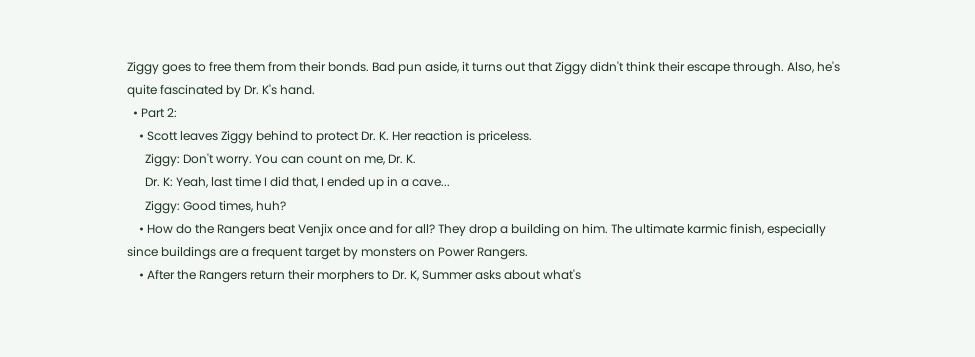Ziggy goes to free them from their bonds. Bad pun aside, it turns out that Ziggy didn't think their escape through. Also, he's quite fascinated by Dr. K's hand.
  • Part 2:
    • Scott leaves Ziggy behind to protect Dr. K. Her reaction is priceless.
      Ziggy: Don't worry. You can count on me, Dr. K.
      Dr. K: Yeah, last time I did that, I ended up in a cave...
      Ziggy: Good times, huh?
    • How do the Rangers beat Venjix once and for all? They drop a building on him. The ultimate karmic finish, especially since buildings are a frequent target by monsters on Power Rangers.
    • After the Rangers return their morphers to Dr. K, Summer asks about what's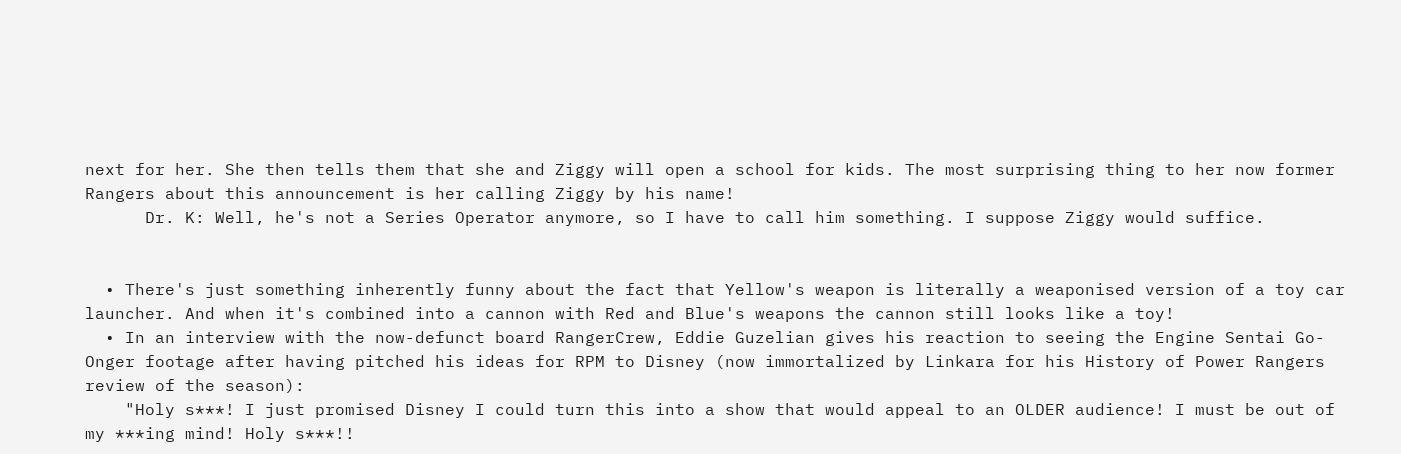next for her. She then tells them that she and Ziggy will open a school for kids. The most surprising thing to her now former Rangers about this announcement is her calling Ziggy by his name!
      Dr. K: Well, he's not a Series Operator anymore, so I have to call him something. I suppose Ziggy would suffice.


  • There's just something inherently funny about the fact that Yellow's weapon is literally a weaponised version of a toy car launcher. And when it's combined into a cannon with Red and Blue's weapons the cannon still looks like a toy!
  • In an interview with the now-defunct board RangerCrew, Eddie Guzelian gives his reaction to seeing the Engine Sentai Go-Onger footage after having pitched his ideas for RPM to Disney (now immortalized by Linkara for his History of Power Rangers review of the season):
    "Holy s***! I just promised Disney I could turn this into a show that would appeal to an OLDER audience! I must be out of my ***ing mind! Holy s***!!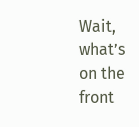Wait, what’s on the front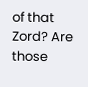of that Zord? Are those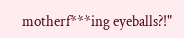motherf***ing eyeballs?!"